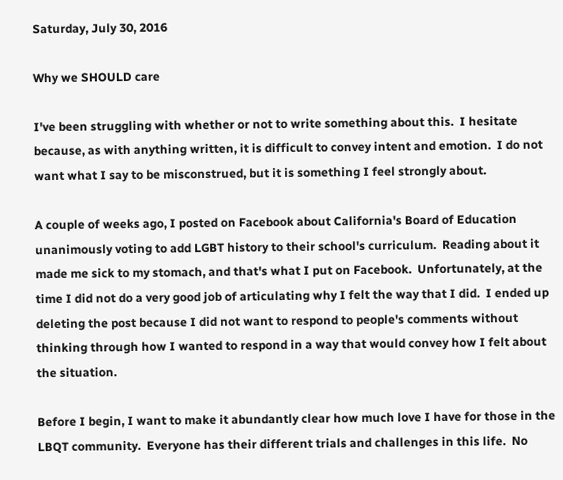Saturday, July 30, 2016

Why we SHOULD care

I've been struggling with whether or not to write something about this.  I hesitate because, as with anything written, it is difficult to convey intent and emotion.  I do not want what I say to be misconstrued, but it is something I feel strongly about.

A couple of weeks ago, I posted on Facebook about California's Board of Education unanimously voting to add LGBT history to their school's curriculum.  Reading about it made me sick to my stomach, and that's what I put on Facebook.  Unfortunately, at the time I did not do a very good job of articulating why I felt the way that I did.  I ended up deleting the post because I did not want to respond to people's comments without thinking through how I wanted to respond in a way that would convey how I felt about the situation.

Before I begin, I want to make it abundantly clear how much love I have for those in the LBQT community.  Everyone has their different trials and challenges in this life.  No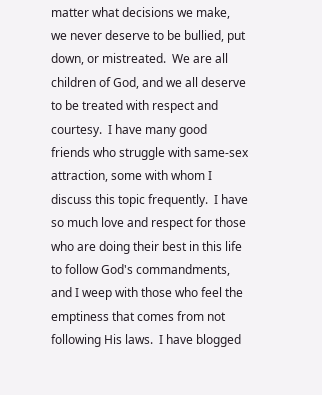matter what decisions we make, we never deserve to be bullied, put down, or mistreated.  We are all children of God, and we all deserve to be treated with respect and courtesy.  I have many good friends who struggle with same-sex attraction, some with whom I discuss this topic frequently.  I have so much love and respect for those who are doing their best in this life to follow God's commandments, and I weep with those who feel the emptiness that comes from not following His laws.  I have blogged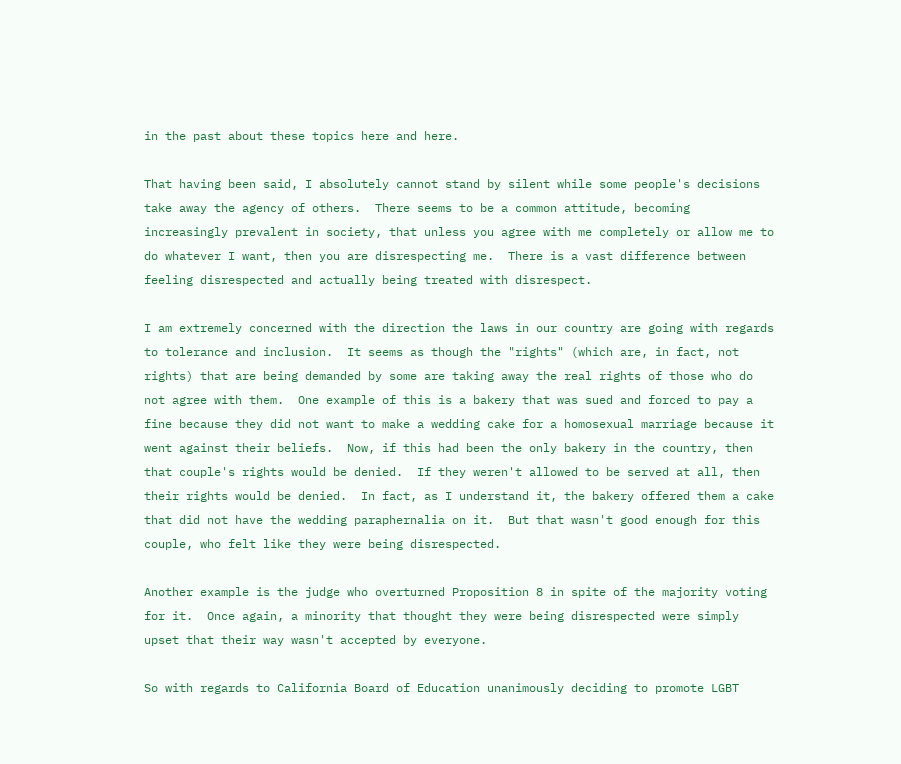in the past about these topics here and here.

That having been said, I absolutely cannot stand by silent while some people's decisions take away the agency of others.  There seems to be a common attitude, becoming increasingly prevalent in society, that unless you agree with me completely or allow me to do whatever I want, then you are disrespecting me.  There is a vast difference between feeling disrespected and actually being treated with disrespect.

I am extremely concerned with the direction the laws in our country are going with regards to tolerance and inclusion.  It seems as though the "rights" (which are, in fact, not rights) that are being demanded by some are taking away the real rights of those who do not agree with them.  One example of this is a bakery that was sued and forced to pay a fine because they did not want to make a wedding cake for a homosexual marriage because it went against their beliefs.  Now, if this had been the only bakery in the country, then that couple's rights would be denied.  If they weren't allowed to be served at all, then their rights would be denied.  In fact, as I understand it, the bakery offered them a cake that did not have the wedding paraphernalia on it.  But that wasn't good enough for this couple, who felt like they were being disrespected.

Another example is the judge who overturned Proposition 8 in spite of the majority voting for it.  Once again, a minority that thought they were being disrespected were simply upset that their way wasn't accepted by everyone.

So with regards to California Board of Education unanimously deciding to promote LGBT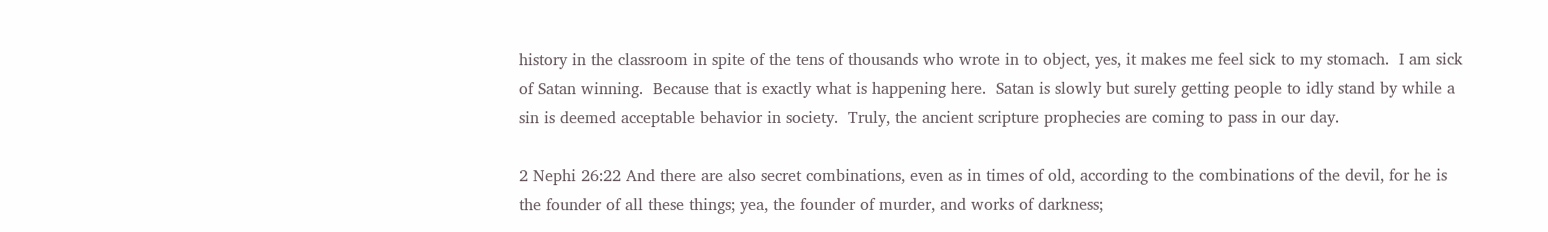history in the classroom in spite of the tens of thousands who wrote in to object, yes, it makes me feel sick to my stomach.  I am sick of Satan winning.  Because that is exactly what is happening here.  Satan is slowly but surely getting people to idly stand by while a sin is deemed acceptable behavior in society.  Truly, the ancient scripture prophecies are coming to pass in our day.

2 Nephi 26:22 And there are also secret combinations, even as in times of old, according to the combinations of the devil, for he is the founder of all these things; yea, the founder of murder, and works of darkness;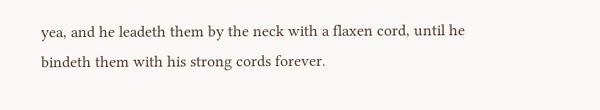yea, and he leadeth them by the neck with a flaxen cord, until he bindeth them with his strong cords forever.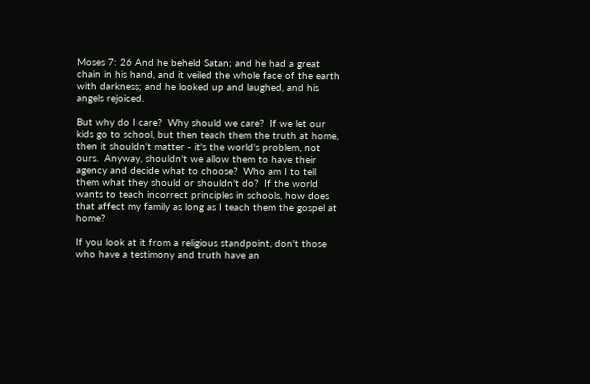Moses 7: 26 And he beheld Satan; and he had a great chain in his hand, and it veiled the whole face of the earth with darkness; and he looked up and laughed, and his angels rejoiced.

But why do I care?  Why should we care?  If we let our kids go to school, but then teach them the truth at home, then it shouldn't matter - it's the world's problem, not ours.  Anyway, shouldn't we allow them to have their agency and decide what to choose?  Who am I to tell them what they should or shouldn't do?  If the world wants to teach incorrect principles in schools, how does that affect my family as long as I teach them the gospel at home?

If you look at it from a religious standpoint, don't those who have a testimony and truth have an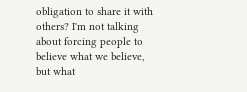obligation to share it with others? I'm not talking about forcing people to believe what we believe, but what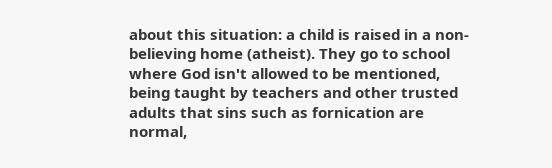about this situation: a child is raised in a non-believing home (atheist). They go to school where God isn't allowed to be mentioned, being taught by teachers and other trusted adults that sins such as fornication are normal,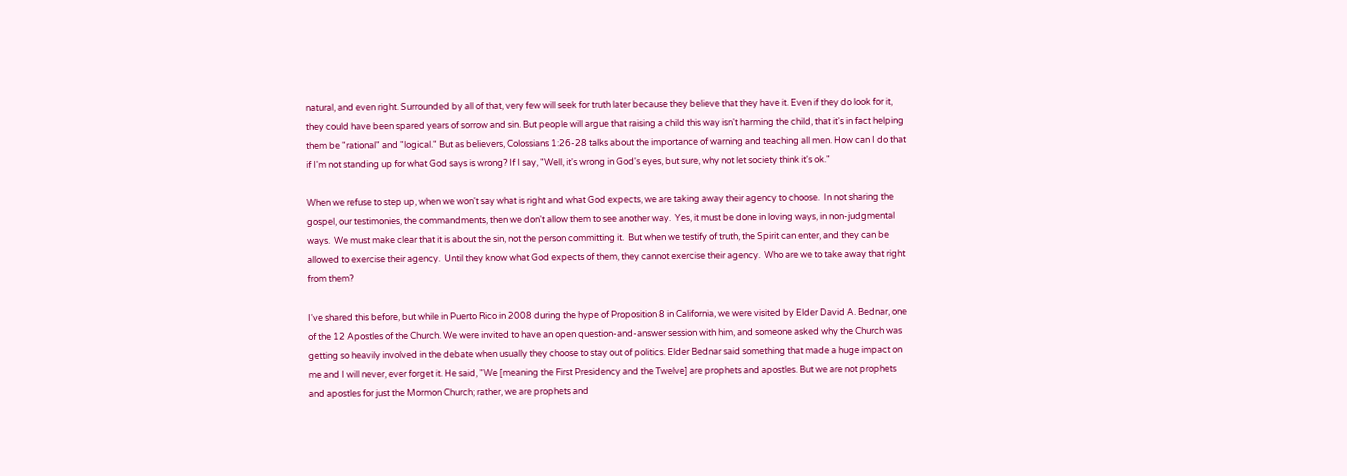natural, and even right. Surrounded by all of that, very few will seek for truth later because they believe that they have it. Even if they do look for it, they could have been spared years of sorrow and sin. But people will argue that raising a child this way isn't harming the child, that it's in fact helping them be "rational" and "logical." But as believers, Colossians 1:26-28 talks about the importance of warning and teaching all men. How can I do that if I'm not standing up for what God says is wrong? If I say, "Well, it's wrong in God's eyes, but sure, why not let society think it's ok."

When we refuse to step up, when we won't say what is right and what God expects, we are taking away their agency to choose.  In not sharing the gospel, our testimonies, the commandments, then we don't allow them to see another way.  Yes, it must be done in loving ways, in non-judgmental ways.  We must make clear that it is about the sin, not the person committing it.  But when we testify of truth, the Spirit can enter, and they can be allowed to exercise their agency.  Until they know what God expects of them, they cannot exercise their agency.  Who are we to take away that right from them?

I've shared this before, but while in Puerto Rico in 2008 during the hype of Proposition 8 in California, we were visited by Elder David A. Bednar, one of the 12 Apostles of the Church. We were invited to have an open question-and-answer session with him, and someone asked why the Church was getting so heavily involved in the debate when usually they choose to stay out of politics. Elder Bednar said something that made a huge impact on me and I will never, ever forget it. He said, "We [meaning the First Presidency and the Twelve] are prophets and apostles. But we are not prophets and apostles for just the Mormon Church; rather, we are prophets and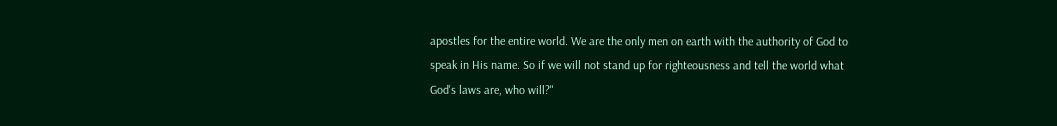apostles for the entire world. We are the only men on earth with the authority of God to speak in His name. So if we will not stand up for righteousness and tell the world what God's laws are, who will?"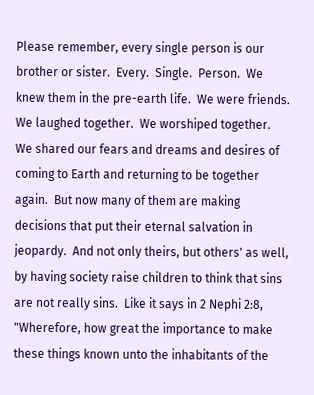Please remember, every single person is our brother or sister.  Every.  Single.  Person.  We knew them in the pre-earth life.  We were friends.  We laughed together.  We worshiped together.  We shared our fears and dreams and desires of coming to Earth and returning to be together again.  But now many of them are making decisions that put their eternal salvation in jeopardy.  And not only theirs, but others' as well, by having society raise children to think that sins are not really sins.  Like it says in 2 Nephi 2:8, "Wherefore, how great the importance to make these things known unto the inhabitants of the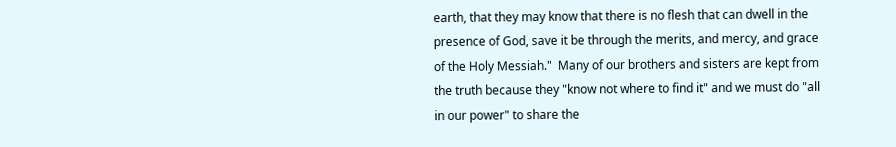earth, that they may know that there is no flesh that can dwell in the presence of God, save it be through the merits, and mercy, and grace of the Holy Messiah."  Many of our brothers and sisters are kept from the truth because they "know not where to find it" and we must do "all in our power" to share the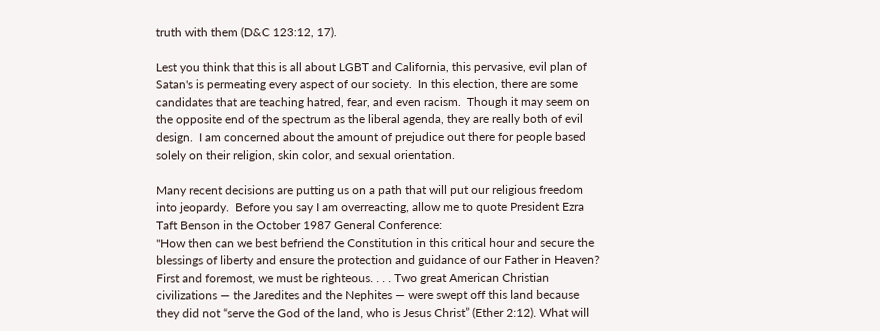truth with them (D&C 123:12, 17).

Lest you think that this is all about LGBT and California, this pervasive, evil plan of Satan's is permeating every aspect of our society.  In this election, there are some candidates that are teaching hatred, fear, and even racism.  Though it may seem on the opposite end of the spectrum as the liberal agenda, they are really both of evil design.  I am concerned about the amount of prejudice out there for people based solely on their religion, skin color, and sexual orientation.

Many recent decisions are putting us on a path that will put our religious freedom into jeopardy.  Before you say I am overreacting, allow me to quote President Ezra Taft Benson in the October 1987 General Conference:
"How then can we best befriend the Constitution in this critical hour and secure the blessings of liberty and ensure the protection and guidance of our Father in Heaven? First and foremost, we must be righteous. . . . Two great American Christian civilizations — the Jaredites and the Nephites — were swept off this land because they did not “serve the God of the land, who is Jesus Christ” (Ether 2:12). What will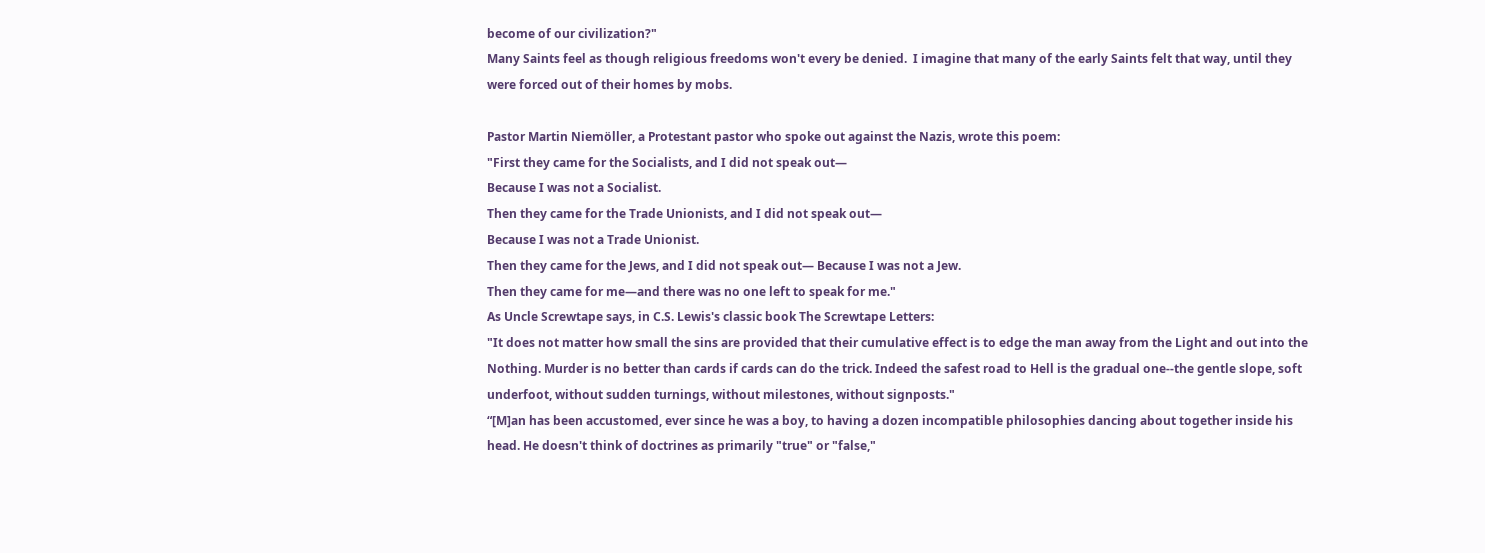become of our civilization?"
Many Saints feel as though religious freedoms won't every be denied.  I imagine that many of the early Saints felt that way, until they were forced out of their homes by mobs.

Pastor Martin Niemöller, a Protestant pastor who spoke out against the Nazis, wrote this poem:
"First they came for the Socialists, and I did not speak out—
Because I was not a Socialist.
Then they came for the Trade Unionists, and I did not speak out—
Because I was not a Trade Unionist.
Then they came for the Jews, and I did not speak out— Because I was not a Jew.
Then they came for me—and there was no one left to speak for me."
As Uncle Screwtape says, in C.S. Lewis's classic book The Screwtape Letters:
"It does not matter how small the sins are provided that their cumulative effect is to edge the man away from the Light and out into the Nothing. Murder is no better than cards if cards can do the trick. Indeed the safest road to Hell is the gradual one--the gentle slope, soft underfoot, without sudden turnings, without milestones, without signposts."
“[M]an has been accustomed, ever since he was a boy, to having a dozen incompatible philosophies dancing about together inside his head. He doesn't think of doctrines as primarily "true" or "false,"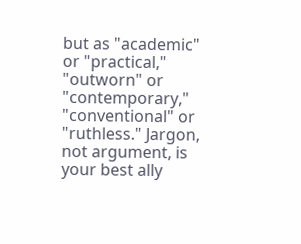but as "academic" or "practical," "outworn" or "contemporary," "conventional" or "ruthless." Jargon, not argument, is your best ally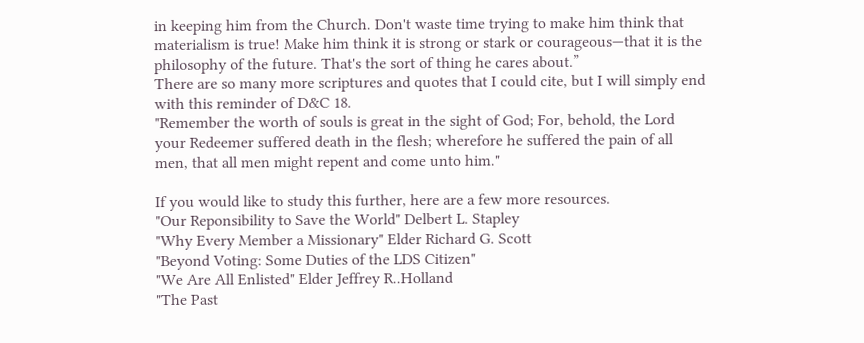in keeping him from the Church. Don't waste time trying to make him think that materialism is true! Make him think it is strong or stark or courageous—that it is the philosophy of the future. That's the sort of thing he cares about.”
There are so many more scriptures and quotes that I could cite, but I will simply end with this reminder of D&C 18.
"Remember the worth of souls is great in the sight of God; For, behold, the Lord your Redeemer suffered death in the flesh; wherefore he suffered the pain of all men, that all men might repent and come unto him."

If you would like to study this further, here are a few more resources.
"Our Reponsibility to Save the World" Delbert L. Stapley
"Why Every Member a Missionary" Elder Richard G. Scott
"Beyond Voting: Some Duties of the LDS Citizen"
"We Are All Enlisted" Elder Jeffrey R..Holland
"The Past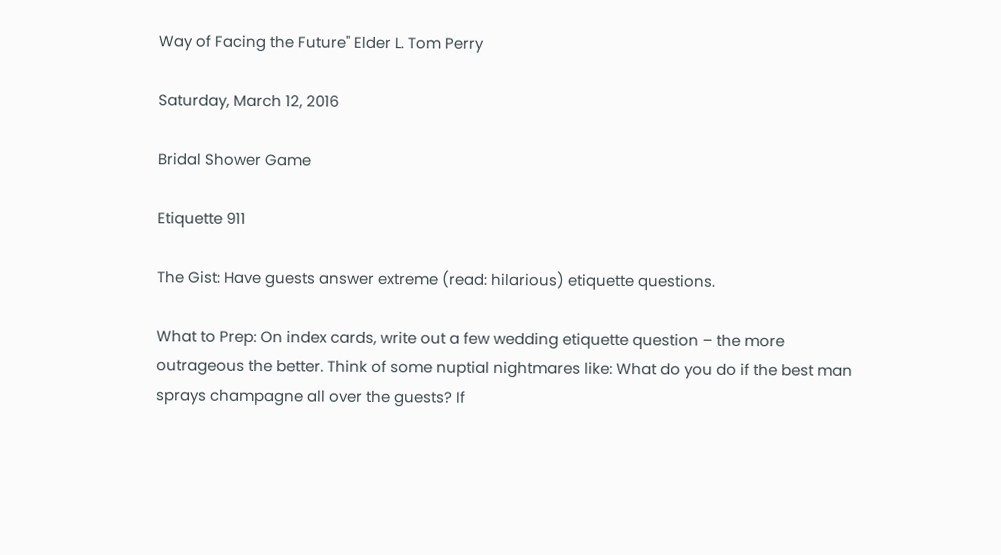Way of Facing the Future" Elder L. Tom Perry

Saturday, March 12, 2016

Bridal Shower Game

Etiquette 911

The Gist: Have guests answer extreme (read: hilarious) etiquette questions.

What to Prep: On index cards, write out a few wedding etiquette question – the more outrageous the better. Think of some nuptial nightmares like: What do you do if the best man sprays champagne all over the guests? If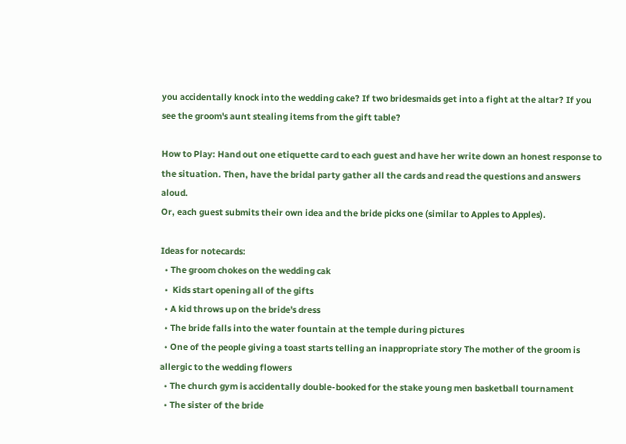you accidentally knock into the wedding cake? If two bridesmaids get into a fight at the altar? If you see the groom's aunt stealing items from the gift table?

How to Play: Hand out one etiquette card to each guest and have her write down an honest response to the situation. Then, have the bridal party gather all the cards and read the questions and answers aloud.
Or, each guest submits their own idea and the bride picks one (similar to Apples to Apples).

Ideas for notecards:
  • The groom chokes on the wedding cak
  •  Kids start opening all of the gifts
  • A kid throws up on the bride's dress
  • The bride falls into the water fountain at the temple during pictures
  • One of the people giving a toast starts telling an inappropriate story The mother of the groom is allergic to the wedding flowers
  • The church gym is accidentally double-booked for the stake young men basketball tournament
  • The sister of the bride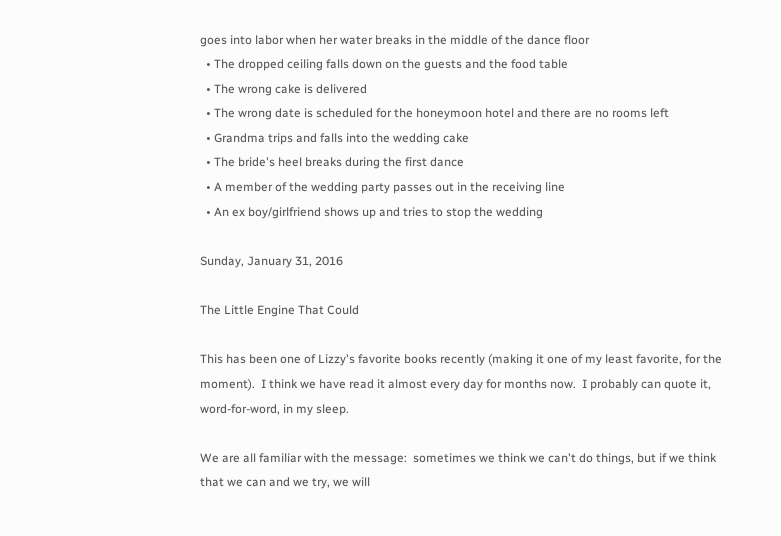goes into labor when her water breaks in the middle of the dance floor
  • The dropped ceiling falls down on the guests and the food table
  • The wrong cake is delivered
  • The wrong date is scheduled for the honeymoon hotel and there are no rooms left
  • Grandma trips and falls into the wedding cake
  • The bride's heel breaks during the first dance
  • A member of the wedding party passes out in the receiving line
  • An ex boy/girlfriend shows up and tries to stop the wedding

Sunday, January 31, 2016

The Little Engine That Could

This has been one of Lizzy's favorite books recently (making it one of my least favorite, for the moment).  I think we have read it almost every day for months now.  I probably can quote it, word-for-word, in my sleep.

We are all familiar with the message:  sometimes we think we can't do things, but if we think that we can and we try, we will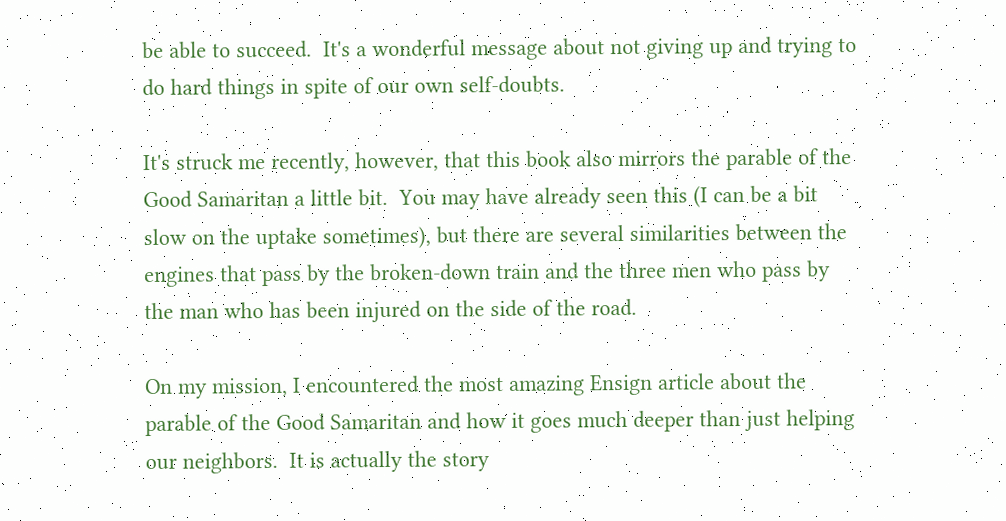be able to succeed.  It's a wonderful message about not giving up and trying to do hard things in spite of our own self-doubts.

It's struck me recently, however, that this book also mirrors the parable of the Good Samaritan a little bit.  You may have already seen this (I can be a bit slow on the uptake sometimes), but there are several similarities between the engines that pass by the broken-down train and the three men who pass by the man who has been injured on the side of the road.

On my mission, I encountered the most amazing Ensign article about the parable of the Good Samaritan and how it goes much deeper than just helping our neighbors.  It is actually the story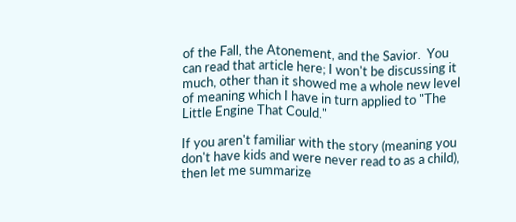of the Fall, the Atonement, and the Savior.  You can read that article here; I won't be discussing it much, other than it showed me a whole new level of meaning which I have in turn applied to "The Little Engine That Could."

If you aren't familiar with the story (meaning you don't have kids and were never read to as a child), then let me summarize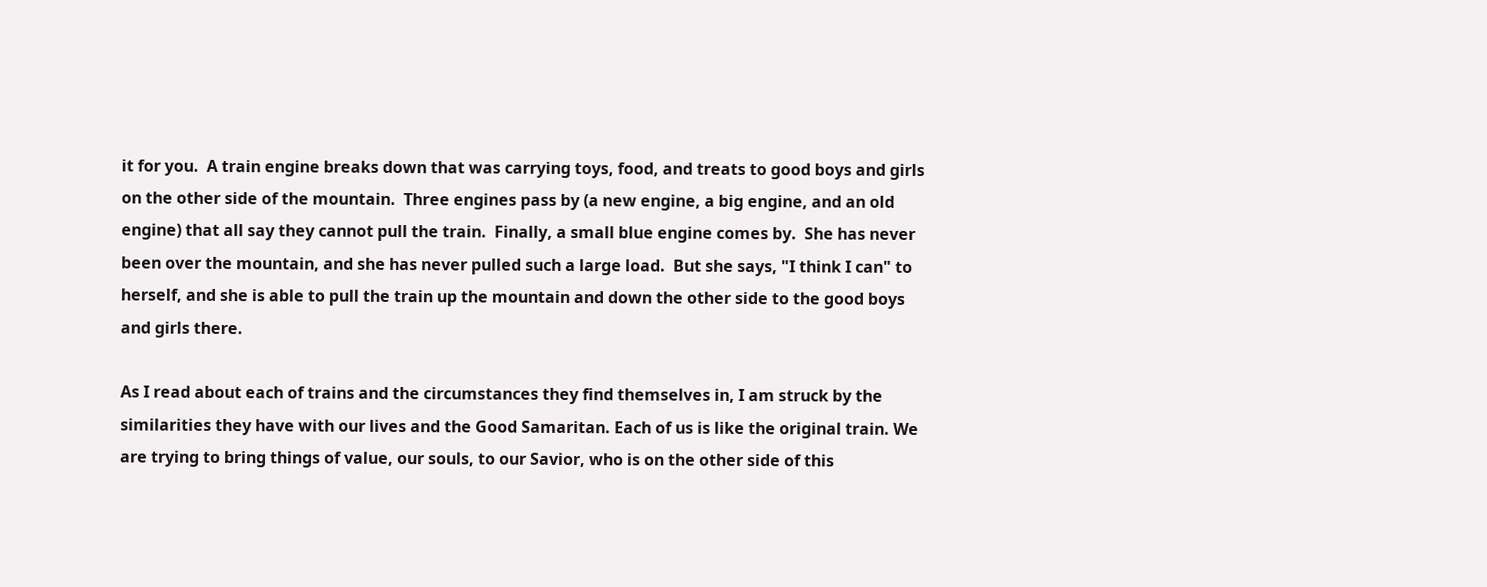it for you.  A train engine breaks down that was carrying toys, food, and treats to good boys and girls on the other side of the mountain.  Three engines pass by (a new engine, a big engine, and an old engine) that all say they cannot pull the train.  Finally, a small blue engine comes by.  She has never been over the mountain, and she has never pulled such a large load.  But she says, "I think I can" to herself, and she is able to pull the train up the mountain and down the other side to the good boys and girls there.

As I read about each of trains and the circumstances they find themselves in, I am struck by the similarities they have with our lives and the Good Samaritan. Each of us is like the original train. We are trying to bring things of value, our souls, to our Savior, who is on the other side of this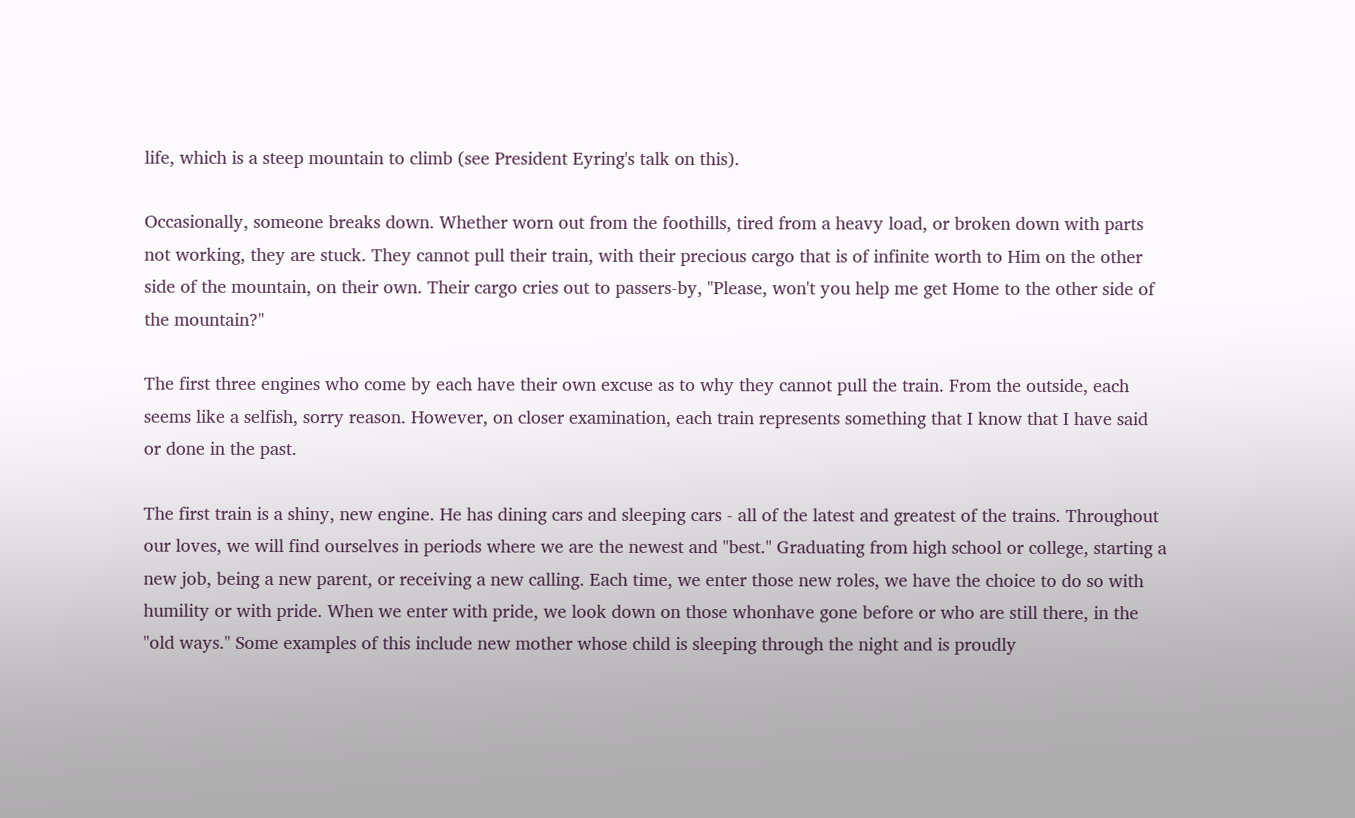life, which is a steep mountain to climb (see President Eyring's talk on this).

Occasionally, someone breaks down. Whether worn out from the foothills, tired from a heavy load, or broken down with parts not working, they are stuck. They cannot pull their train, with their precious cargo that is of infinite worth to Him on the other side of the mountain, on their own. Their cargo cries out to passers-by, "Please, won't you help me get Home to the other side of the mountain?"

The first three engines who come by each have their own excuse as to why they cannot pull the train. From the outside, each seems like a selfish, sorry reason. However, on closer examination, each train represents something that I know that I have said or done in the past.

The first train is a shiny, new engine. He has dining cars and sleeping cars - all of the latest and greatest of the trains. Throughout our loves, we will find ourselves in periods where we are the newest and "best." Graduating from high school or college, starting a new job, being a new parent, or receiving a new calling. Each time, we enter those new roles, we have the choice to do so with humility or with pride. When we enter with pride, we look down on those whonhave gone before or who are still there, in the "old ways." Some examples of this include new mother whose child is sleeping through the night and is proudly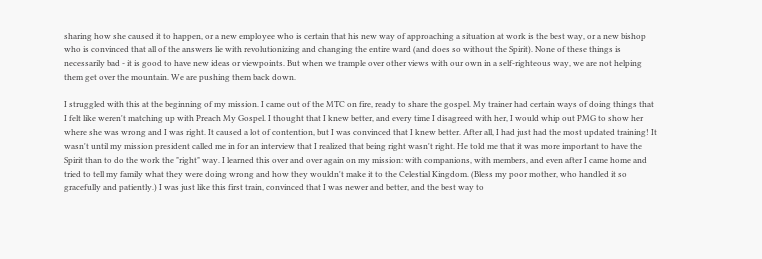sharing how she caused it to happen, or a new employee who is certain that his new way of approaching a situation at work is the best way, or a new bishop who is convinced that all of the answers lie with revolutionizing and changing the entire ward (and does so without the Spirit). None of these things is necessarily bad - it is good to have new ideas or viewpoints. But when we trample over other views with our own in a self-righteous way, we are not helping them get over the mountain. We are pushing them back down.

I struggled with this at the beginning of my mission. I came out of the MTC on fire, ready to share the gospel. My trainer had certain ways of doing things that I felt like weren't matching up with Preach My Gospel. I thought that I knew better, and every time I disagreed with her, I would whip out PMG to show her where she was wrong and I was right. It caused a lot of contention, but I was convinced that I knew better. After all, I had just had the most updated training! It wasn't until my mission president called me in for an interview that I realized that being right wasn't right. He told me that it was more important to have the Spirit than to do the work the "right" way. I learned this over and over again on my mission: with companions, with members, and even after I came home and tried to tell my family what they were doing wrong and how they wouldn't make it to the Celestial Kingdom. (Bless my poor mother, who handled it so gracefully and patiently.) I was just like this first train, convinced that I was newer and better, and the best way to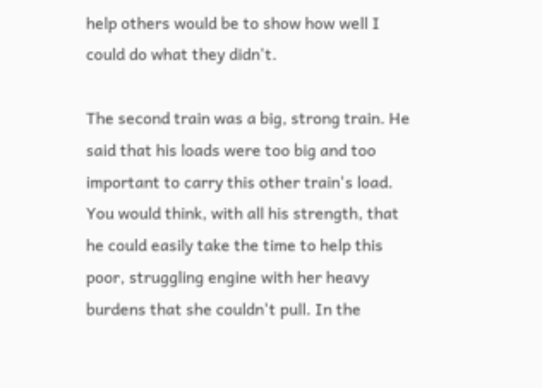help others would be to show how well I could do what they didn't.

The second train was a big, strong train. He said that his loads were too big and too important to carry this other train's load. You would think, with all his strength, that he could easily take the time to help this poor, struggling engine with her heavy burdens that she couldn't pull. In the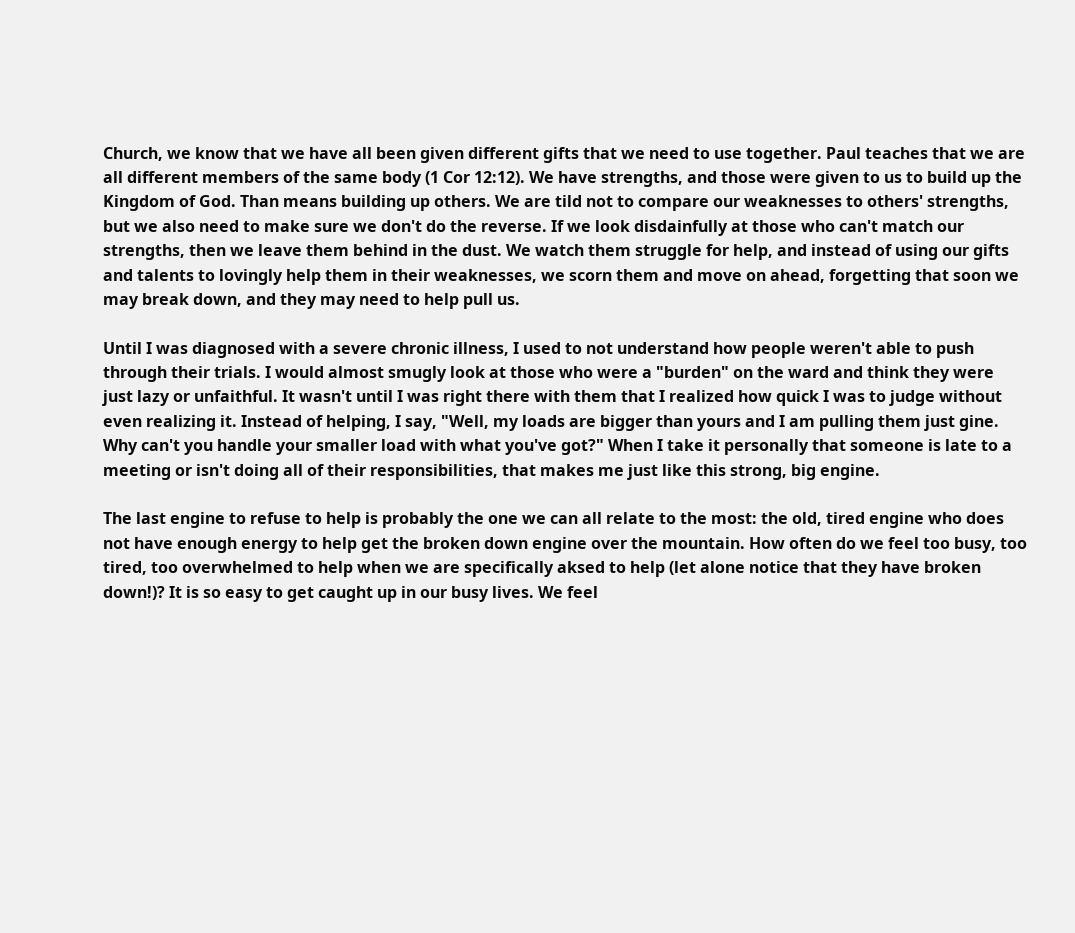Church, we know that we have all been given different gifts that we need to use together. Paul teaches that we are all different members of the same body (1 Cor 12:12). We have strengths, and those were given to us to build up the Kingdom of God. Than means building up others. We are tild not to compare our weaknesses to others' strengths, but we also need to make sure we don't do the reverse. If we look disdainfully at those who can't match our strengths, then we leave them behind in the dust. We watch them struggle for help, and instead of using our gifts and talents to lovingly help them in their weaknesses, we scorn them and move on ahead, forgetting that soon we may break down, and they may need to help pull us.

Until I was diagnosed with a severe chronic illness, I used to not understand how people weren't able to push through their trials. I would almost smugly look at those who were a "burden" on the ward and think they were just lazy or unfaithful. It wasn't until I was right there with them that I realized how quick I was to judge without even realizing it. Instead of helping, I say, "Well, my loads are bigger than yours and I am pulling them just gine. Why can't you handle your smaller load with what you've got?" When I take it personally that someone is late to a meeting or isn't doing all of their responsibilities, that makes me just like this strong, big engine.

The last engine to refuse to help is probably the one we can all relate to the most: the old, tired engine who does not have enough energy to help get the broken down engine over the mountain. How often do we feel too busy, too tired, too overwhelmed to help when we are specifically aksed to help (let alone notice that they have broken down!)? It is so easy to get caught up in our busy lives. We feel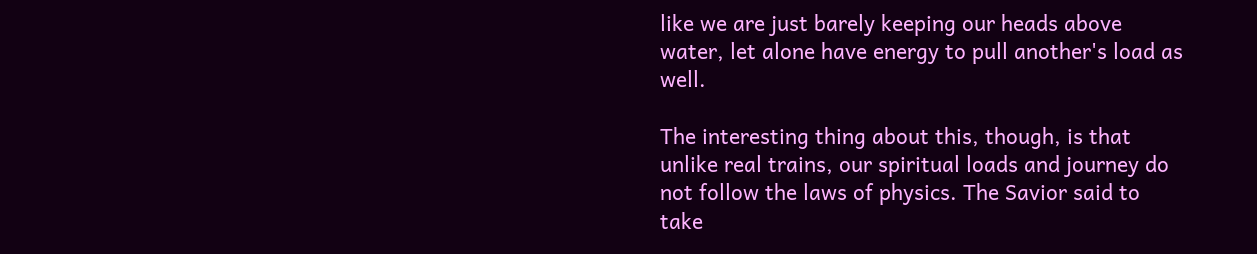like we are just barely keeping our heads above water, let alone have energy to pull another's load as well.

The interesting thing about this, though, is that unlike real trains, our spiritual loads and journey do not follow the laws of physics. The Savior said to take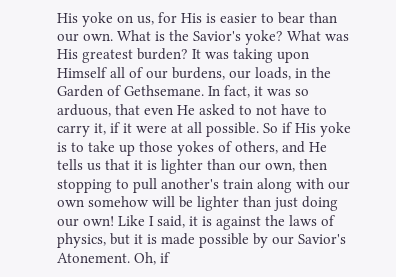His yoke on us, for His is easier to bear than our own. What is the Savior's yoke? What was His greatest burden? It was taking upon Himself all of our burdens, our loads, in the Garden of Gethsemane. In fact, it was so arduous, that even He asked to not have to carry it, if it were at all possible. So if His yoke is to take up those yokes of others, and He tells us that it is lighter than our own, then stopping to pull another's train along with our own somehow will be lighter than just doing our own! Like I said, it is against the laws of physics, but it is made possible by our Savior's Atonement. Oh, if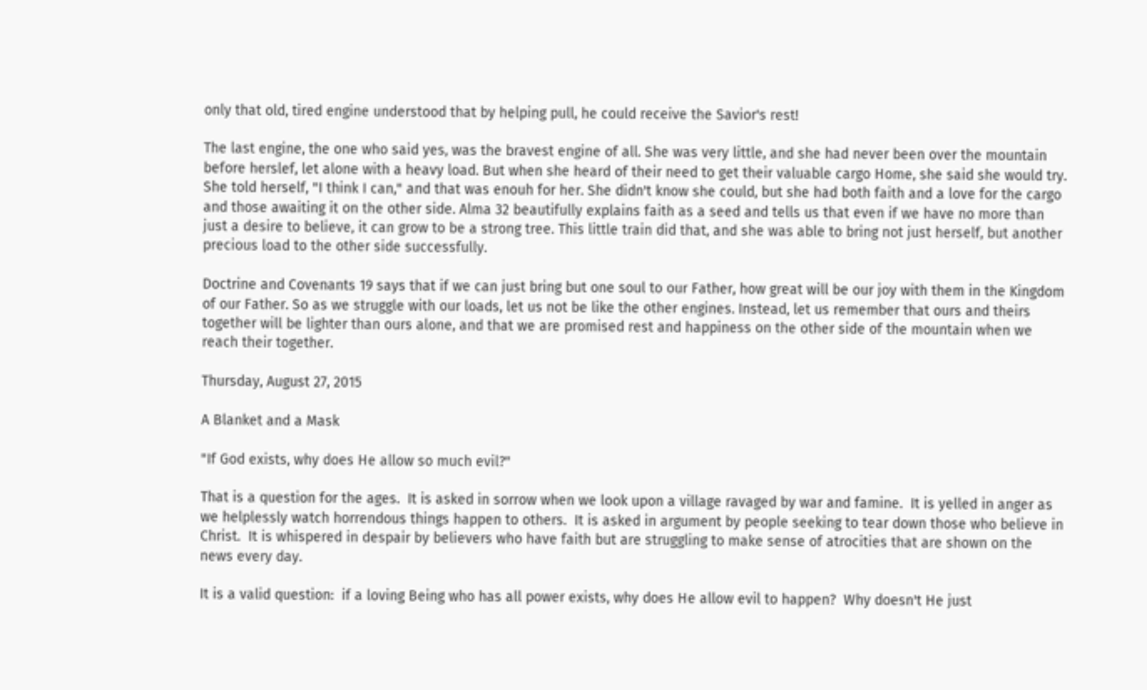only that old, tired engine understood that by helping pull, he could receive the Savior's rest!

The last engine, the one who said yes, was the bravest engine of all. She was very little, and she had never been over the mountain before herslef, let alone with a heavy load. But when she heard of their need to get their valuable cargo Home, she said she would try. She told herself, "I think I can," and that was enouh for her. She didn't know she could, but she had both faith and a love for the cargo and those awaiting it on the other side. Alma 32 beautifully explains faith as a seed and tells us that even if we have no more than just a desire to believe, it can grow to be a strong tree. This little train did that, and she was able to bring not just herself, but another precious load to the other side successfully.

Doctrine and Covenants 19 says that if we can just bring but one soul to our Father, how great will be our joy with them in the Kingdom of our Father. So as we struggle with our loads, let us not be like the other engines. Instead, let us remember that ours and theirs together will be lighter than ours alone, and that we are promised rest and happiness on the other side of the mountain when we reach their together.

Thursday, August 27, 2015

A Blanket and a Mask

"If God exists, why does He allow so much evil?"

That is a question for the ages.  It is asked in sorrow when we look upon a village ravaged by war and famine.  It is yelled in anger as we helplessly watch horrendous things happen to others.  It is asked in argument by people seeking to tear down those who believe in Christ.  It is whispered in despair by believers who have faith but are struggling to make sense of atrocities that are shown on the news every day.

It is a valid question:  if a loving Being who has all power exists, why does He allow evil to happen?  Why doesn't He just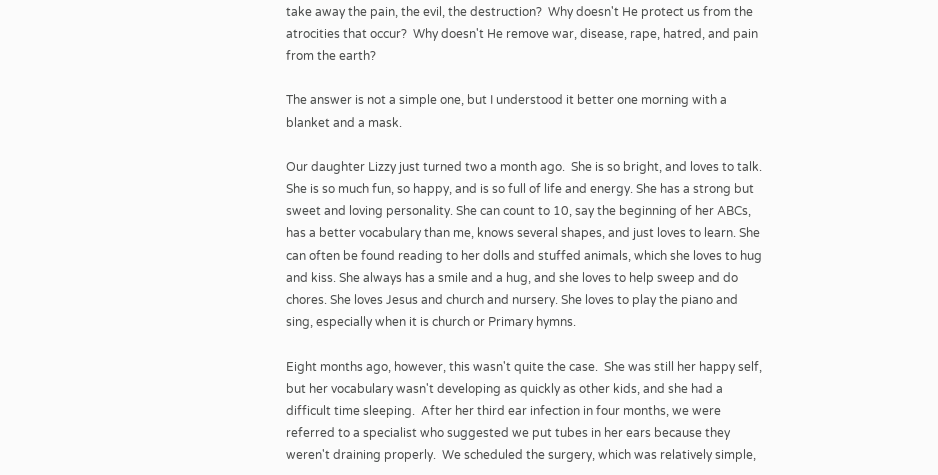take away the pain, the evil, the destruction?  Why doesn't He protect us from the atrocities that occur?  Why doesn't He remove war, disease, rape, hatred, and pain from the earth?

The answer is not a simple one, but I understood it better one morning with a blanket and a mask.

Our daughter Lizzy just turned two a month ago.  She is so bright, and loves to talk. She is so much fun, so happy, and is so full of life and energy. She has a strong but sweet and loving personality. She can count to 10, say the beginning of her ABCs, has a better vocabulary than me, knows several shapes, and just loves to learn. She can often be found reading to her dolls and stuffed animals, which she loves to hug and kiss. She always has a smile and a hug, and she loves to help sweep and do chores. She loves Jesus and church and nursery. She loves to play the piano and sing, especially when it is church or Primary hymns.

Eight months ago, however, this wasn't quite the case.  She was still her happy self, but her vocabulary wasn't developing as quickly as other kids, and she had a difficult time sleeping.  After her third ear infection in four months, we were referred to a specialist who suggested we put tubes in her ears because they weren't draining properly.  We scheduled the surgery, which was relatively simple,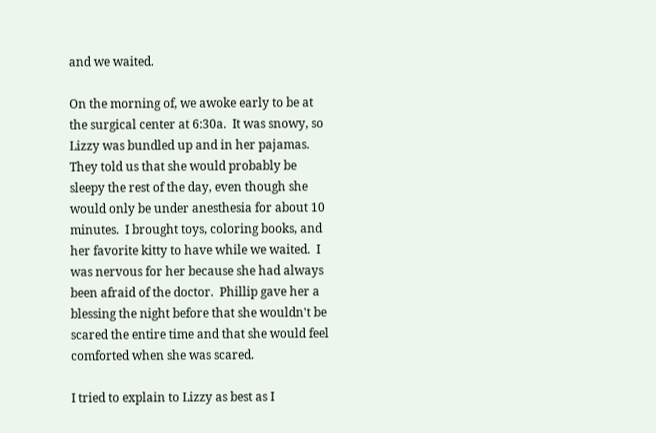and we waited.

On the morning of, we awoke early to be at the surgical center at 6:30a.  It was snowy, so Lizzy was bundled up and in her pajamas.  They told us that she would probably be sleepy the rest of the day, even though she would only be under anesthesia for about 10 minutes.  I brought toys, coloring books, and her favorite kitty to have while we waited.  I was nervous for her because she had always been afraid of the doctor.  Phillip gave her a blessing the night before that she wouldn't be scared the entire time and that she would feel comforted when she was scared.

I tried to explain to Lizzy as best as I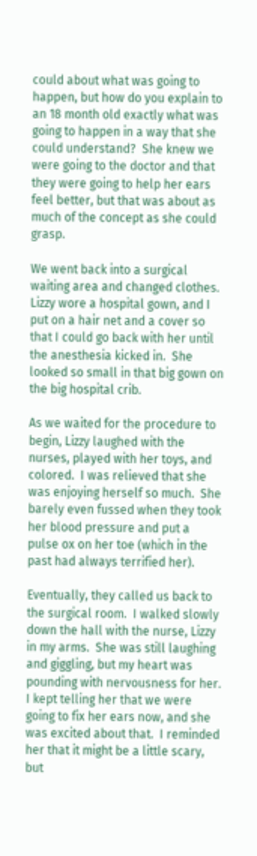could about what was going to happen, but how do you explain to an 18 month old exactly what was going to happen in a way that she could understand?  She knew we were going to the doctor and that they were going to help her ears feel better, but that was about as much of the concept as she could grasp.

We went back into a surgical waiting area and changed clothes.  Lizzy wore a hospital gown, and I put on a hair net and a cover so that I could go back with her until the anesthesia kicked in.  She looked so small in that big gown on the big hospital crib.

As we waited for the procedure to begin, Lizzy laughed with the nurses, played with her toys, and colored.  I was relieved that she was enjoying herself so much.  She barely even fussed when they took her blood pressure and put a pulse ox on her toe (which in the past had always terrified her).

Eventually, they called us back to the surgical room.  I walked slowly down the hall with the nurse, Lizzy in my arms.  She was still laughing and giggling, but my heart was pounding with nervousness for her.  I kept telling her that we were going to fix her ears now, and she was excited about that.  I reminded her that it might be a little scary, but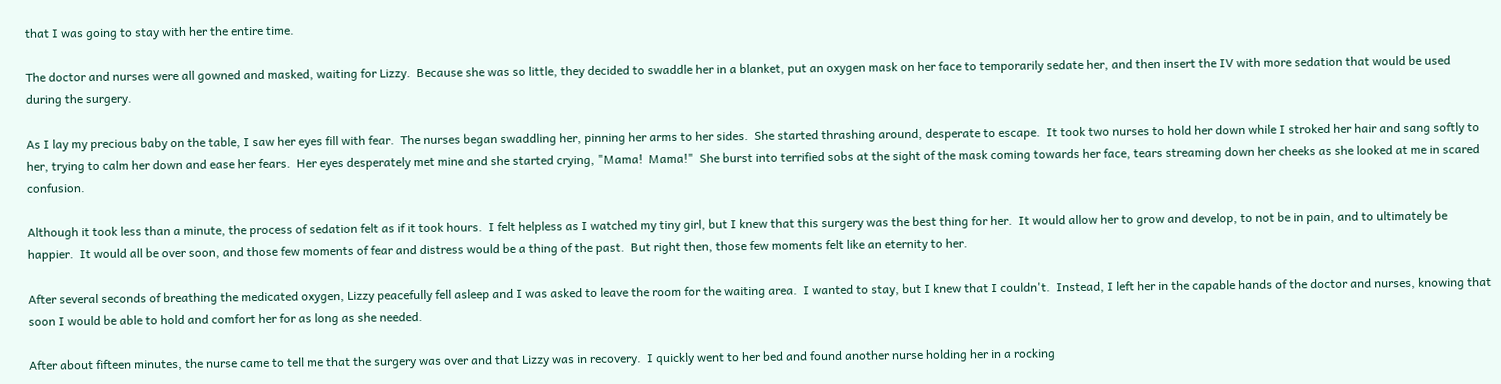that I was going to stay with her the entire time.

The doctor and nurses were all gowned and masked, waiting for Lizzy.  Because she was so little, they decided to swaddle her in a blanket, put an oxygen mask on her face to temporarily sedate her, and then insert the IV with more sedation that would be used during the surgery.

As I lay my precious baby on the table, I saw her eyes fill with fear.  The nurses began swaddling her, pinning her arms to her sides.  She started thrashing around, desperate to escape.  It took two nurses to hold her down while I stroked her hair and sang softly to her, trying to calm her down and ease her fears.  Her eyes desperately met mine and she started crying, "Mama!  Mama!"  She burst into terrified sobs at the sight of the mask coming towards her face, tears streaming down her cheeks as she looked at me in scared confusion.

Although it took less than a minute, the process of sedation felt as if it took hours.  I felt helpless as I watched my tiny girl, but I knew that this surgery was the best thing for her.  It would allow her to grow and develop, to not be in pain, and to ultimately be happier.  It would all be over soon, and those few moments of fear and distress would be a thing of the past.  But right then, those few moments felt like an eternity to her.

After several seconds of breathing the medicated oxygen, Lizzy peacefully fell asleep and I was asked to leave the room for the waiting area.  I wanted to stay, but I knew that I couldn't.  Instead, I left her in the capable hands of the doctor and nurses, knowing that soon I would be able to hold and comfort her for as long as she needed.

After about fifteen minutes, the nurse came to tell me that the surgery was over and that Lizzy was in recovery.  I quickly went to her bed and found another nurse holding her in a rocking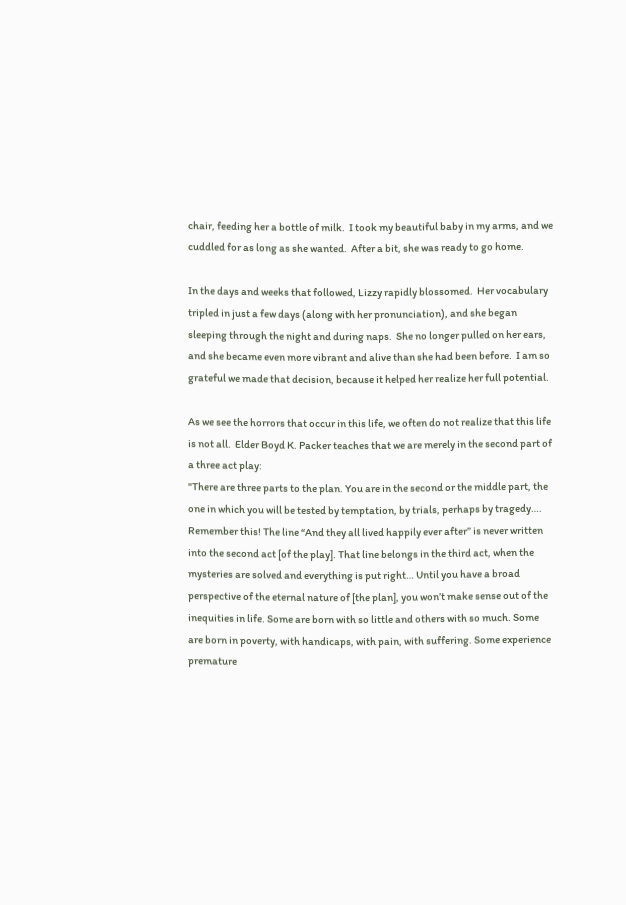chair, feeding her a bottle of milk.  I took my beautiful baby in my arms, and we cuddled for as long as she wanted.  After a bit, she was ready to go home.

In the days and weeks that followed, Lizzy rapidly blossomed.  Her vocabulary tripled in just a few days (along with her pronunciation), and she began sleeping through the night and during naps.  She no longer pulled on her ears, and she became even more vibrant and alive than she had been before.  I am so grateful we made that decision, because it helped her realize her full potential.

As we see the horrors that occur in this life, we often do not realize that this life is not all.  Elder Boyd K. Packer teaches that we are merely in the second part of a three act play:
"There are three parts to the plan. You are in the second or the middle part, the one in which you will be tested by temptation, by trials, perhaps by tragedy…. Remember this! The line “And they all lived happily ever after” is never written into the second act [of the play]. That line belongs in the third act, when the mysteries are solved and everything is put right… Until you have a broad perspective of the eternal nature of [the plan], you won’t make sense out of the inequities in life. Some are born with so little and others with so much. Some are born in poverty, with handicaps, with pain, with suffering. Some experience premature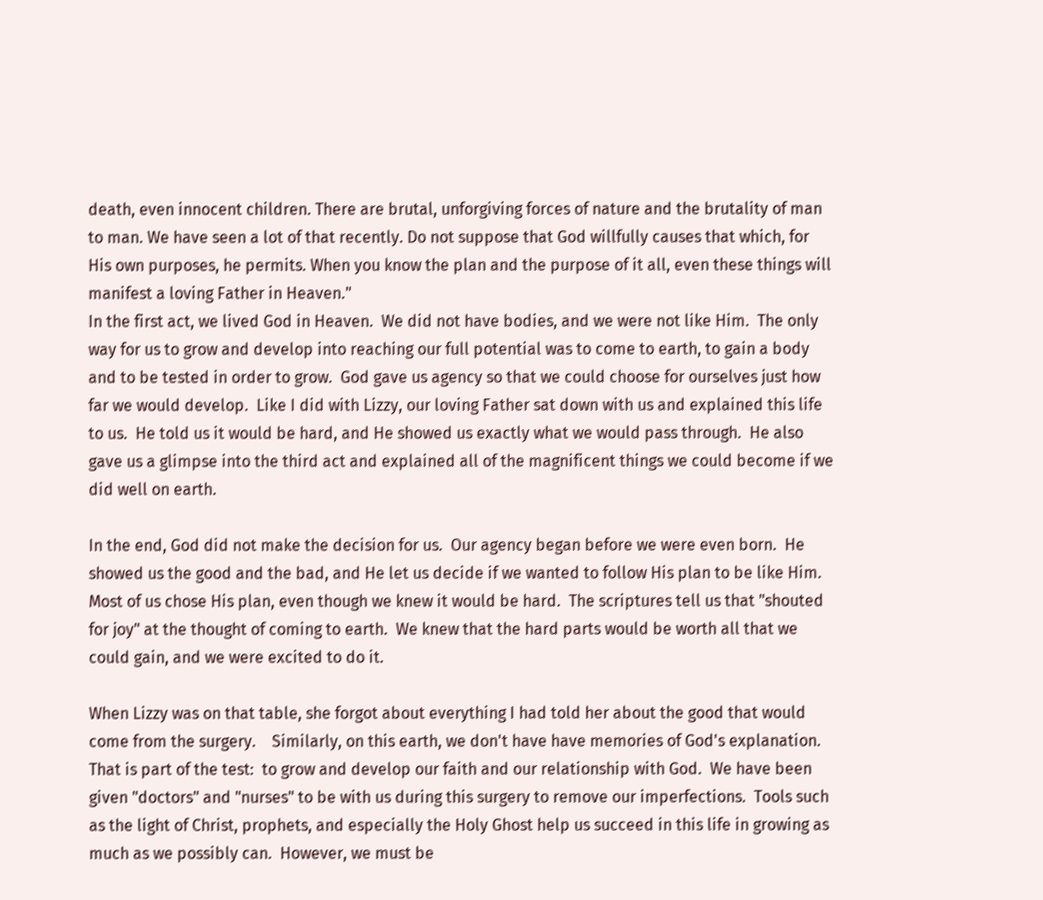death, even innocent children. There are brutal, unforgiving forces of nature and the brutality of man to man. We have seen a lot of that recently. Do not suppose that God willfully causes that which, for His own purposes, he permits. When you know the plan and the purpose of it all, even these things will manifest a loving Father in Heaven."
In the first act, we lived God in Heaven.  We did not have bodies, and we were not like Him.  The only way for us to grow and develop into reaching our full potential was to come to earth, to gain a body and to be tested in order to grow.  God gave us agency so that we could choose for ourselves just how far we would develop.  Like I did with Lizzy, our loving Father sat down with us and explained this life to us.  He told us it would be hard, and He showed us exactly what we would pass through.  He also gave us a glimpse into the third act and explained all of the magnificent things we could become if we did well on earth.

In the end, God did not make the decision for us.  Our agency began before we were even born.  He showed us the good and the bad, and He let us decide if we wanted to follow His plan to be like Him.  Most of us chose His plan, even though we knew it would be hard.  The scriptures tell us that "shouted for joy" at the thought of coming to earth.  We knew that the hard parts would be worth all that we could gain, and we were excited to do it.

When Lizzy was on that table, she forgot about everything I had told her about the good that would come from the surgery.    Similarly, on this earth, we don't have have memories of God's explanation.  That is part of the test:  to grow and develop our faith and our relationship with God.  We have been given "doctors" and "nurses" to be with us during this surgery to remove our imperfections.  Tools such as the light of Christ, prophets, and especially the Holy Ghost help us succeed in this life in growing as much as we possibly can.  However, we must be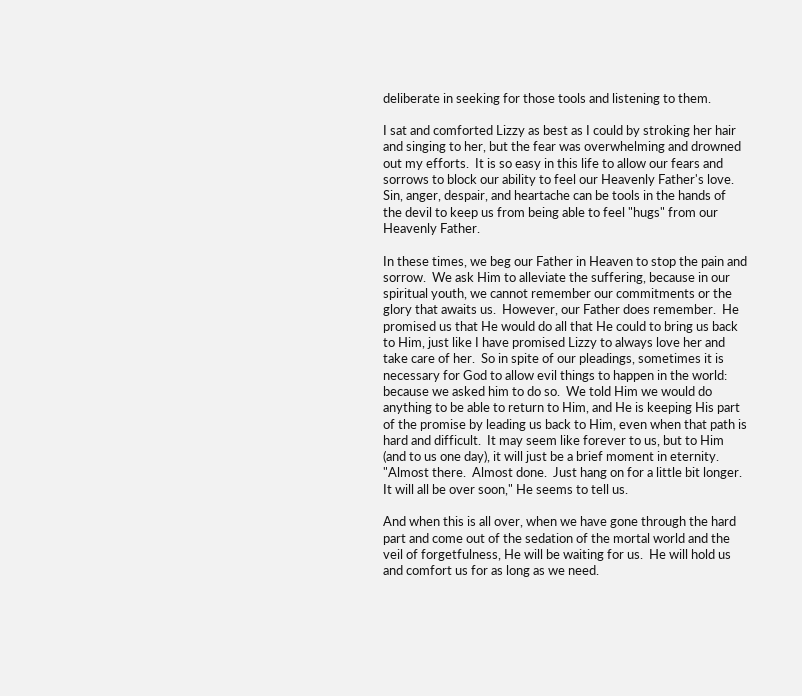deliberate in seeking for those tools and listening to them.

I sat and comforted Lizzy as best as I could by stroking her hair and singing to her, but the fear was overwhelming and drowned out my efforts.  It is so easy in this life to allow our fears and sorrows to block our ability to feel our Heavenly Father's love.  Sin, anger, despair, and heartache can be tools in the hands of the devil to keep us from being able to feel "hugs" from our Heavenly Father.

In these times, we beg our Father in Heaven to stop the pain and sorrow.  We ask Him to alleviate the suffering, because in our spiritual youth, we cannot remember our commitments or the glory that awaits us.  However, our Father does remember.  He promised us that He would do all that He could to bring us back to Him, just like I have promised Lizzy to always love her and take care of her.  So in spite of our pleadings, sometimes it is necessary for God to allow evil things to happen in the world:  because we asked him to do so.  We told Him we would do anything to be able to return to Him, and He is keeping His part of the promise by leading us back to Him, even when that path is hard and difficult.  It may seem like forever to us, but to Him (and to us one day), it will just be a brief moment in eternity.  "Almost there.  Almost done.  Just hang on for a little bit longer.  It will all be over soon," He seems to tell us.

And when this is all over, when we have gone through the hard part and come out of the sedation of the mortal world and the veil of forgetfulness, He will be waiting for us.  He will hold us and comfort us for as long as we need.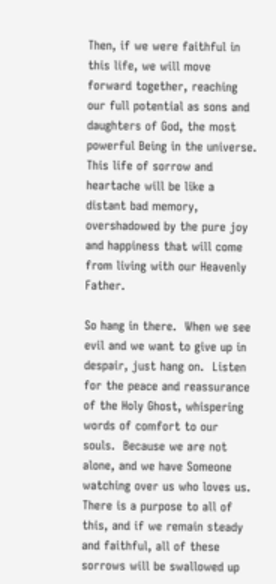Then, if we were faithful in this life, we will move forward together, reaching our full potential as sons and daughters of God, the most powerful Being in the universe.  This life of sorrow and heartache will be like a distant bad memory, overshadowed by the pure joy and happiness that will come from living with our Heavenly Father.

So hang in there.  When we see evil and we want to give up in despair, just hang on.  Listen for the peace and reassurance of the Holy Ghost, whispering words of comfort to our souls.  Because we are not alone, and we have Someone watching over us who loves us.  There is a purpose to all of this, and if we remain steady and faithful, all of these sorrows will be swallowed up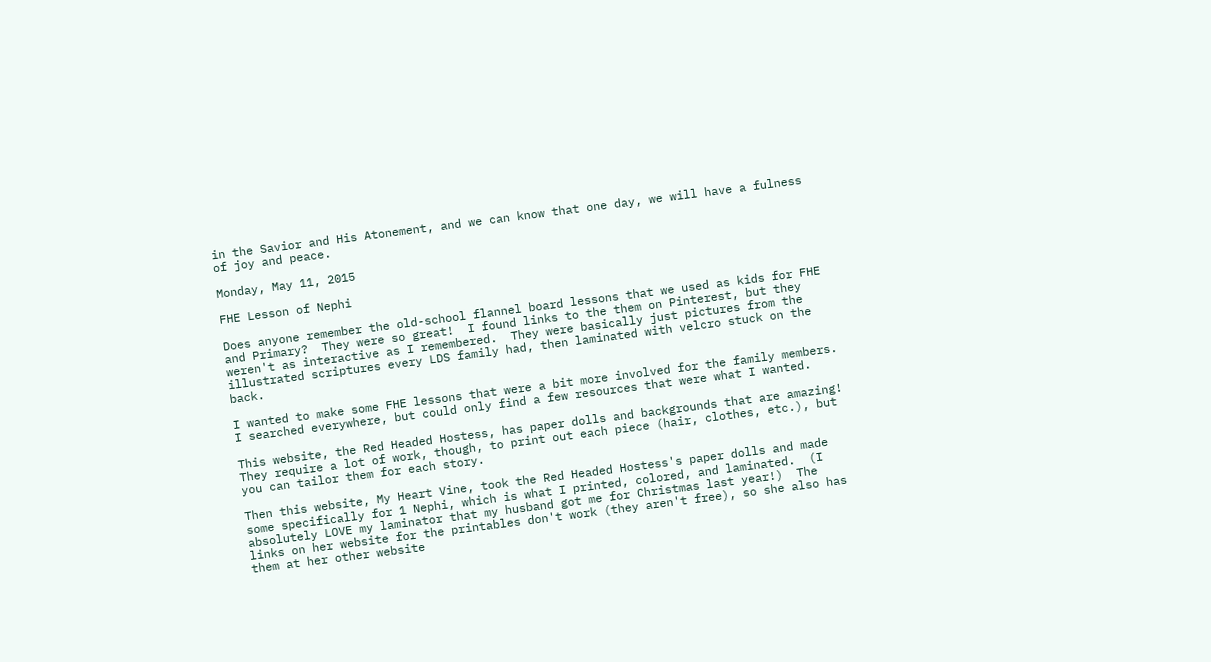in the Savior and His Atonement, and we can know that one day, we will have a fulness of joy and peace.

Monday, May 11, 2015

FHE Lesson of Nephi

Does anyone remember the old-school flannel board lessons that we used as kids for FHE and Primary?  They were so great!  I found links to the them on Pinterest, but they weren't as interactive as I remembered.  They were basically just pictures from the illustrated scriptures every LDS family had, then laminated with velcro stuck on the back.

I wanted to make some FHE lessons that were a bit more involved for the family members.  I searched everywhere, but could only find a few resources that were what I wanted.

This website, the Red Headed Hostess, has paper dolls and backgrounds that are amazing!  They require a lot of work, though, to print out each piece (hair, clothes, etc.), but you can tailor them for each story.

Then this website, My Heart Vine, took the Red Headed Hostess's paper dolls and made some specifically for 1 Nephi, which is what I printed, colored, and laminated.  (I absolutely LOVE my laminator that my husband got me for Christmas last year!)  The links on her website for the printables don't work (they aren't free), so she also has them at her other website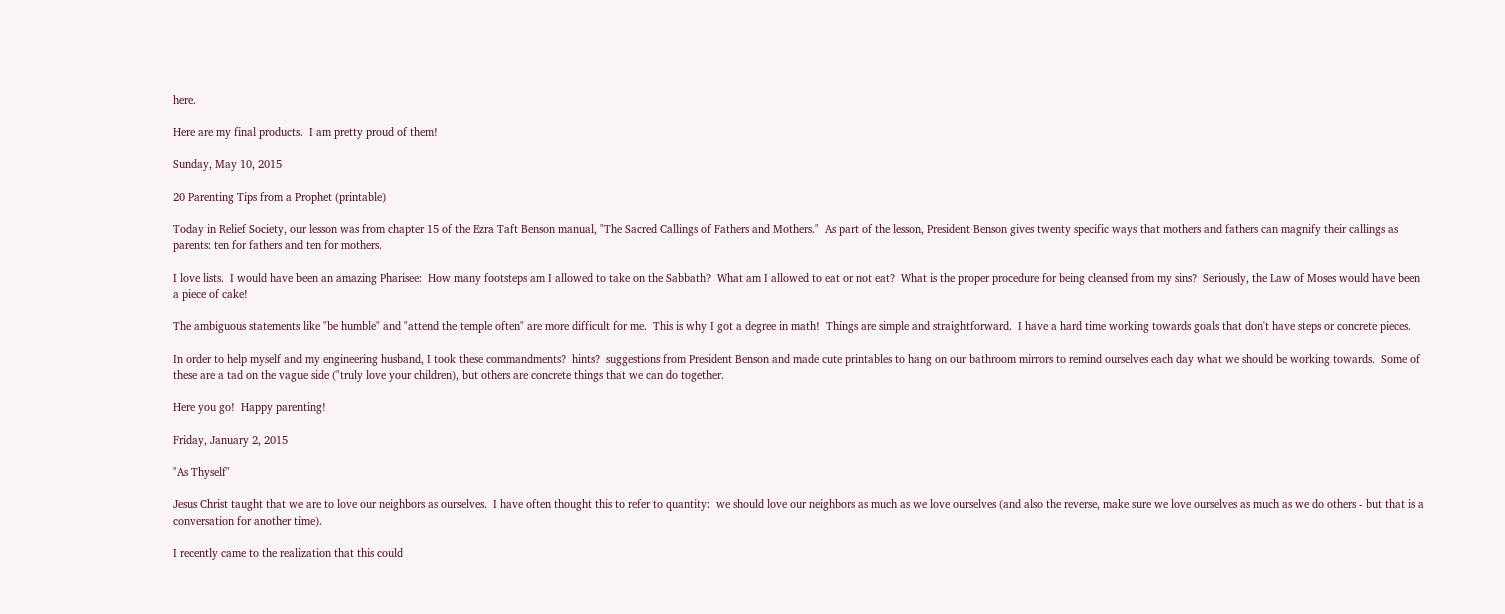here.

Here are my final products.  I am pretty proud of them!

Sunday, May 10, 2015

20 Parenting Tips from a Prophet (printable)

Today in Relief Society, our lesson was from chapter 15 of the Ezra Taft Benson manual, "The Sacred Callings of Fathers and Mothers."  As part of the lesson, President Benson gives twenty specific ways that mothers and fathers can magnify their callings as parents: ten for fathers and ten for mothers.

I love lists.  I would have been an amazing Pharisee:  How many footsteps am I allowed to take on the Sabbath?  What am I allowed to eat or not eat?  What is the proper procedure for being cleansed from my sins?  Seriously, the Law of Moses would have been a piece of cake!

The ambiguous statements like "be humble" and "attend the temple often" are more difficult for me.  This is why I got a degree in math!  Things are simple and straightforward.  I have a hard time working towards goals that don't have steps or concrete pieces.

In order to help myself and my engineering husband, I took these commandments?  hints?  suggestions from President Benson and made cute printables to hang on our bathroom mirrors to remind ourselves each day what we should be working towards.  Some of these are a tad on the vague side ("truly love your children), but others are concrete things that we can do together.

Here you go!  Happy parenting!

Friday, January 2, 2015

"As Thyself"

Jesus Christ taught that we are to love our neighbors as ourselves.  I have often thought this to refer to quantity:  we should love our neighbors as much as we love ourselves (and also the reverse, make sure we love ourselves as much as we do others - but that is a conversation for another time).

I recently came to the realization that this could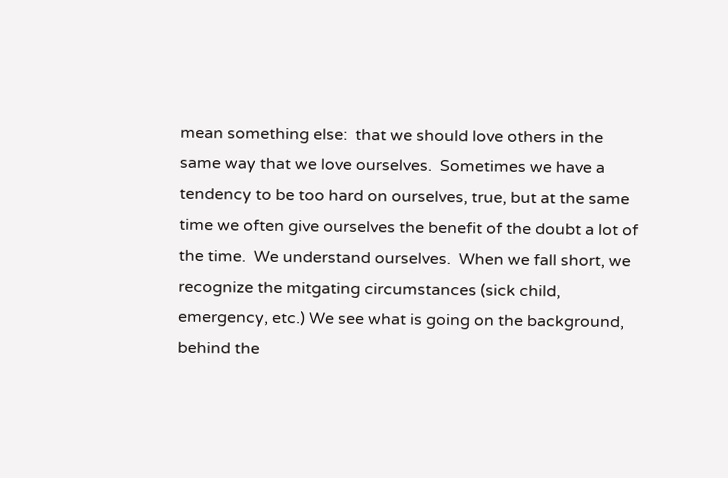mean something else:  that we should love others in the same way that we love ourselves.  Sometimes we have a tendency to be too hard on ourselves, true, but at the same time we often give ourselves the benefit of the doubt a lot of the time.  We understand ourselves.  When we fall short, we recognize the mitgating circumstances (sick child, emergency, etc.) We see what is going on the background, behind the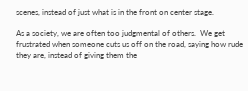scenes, instead of just what is in the front on center stage.

As a society, we are often too judgmental of others.  We get frustrated when someone cuts us off on the road, saying how rude they are, instead of giving them the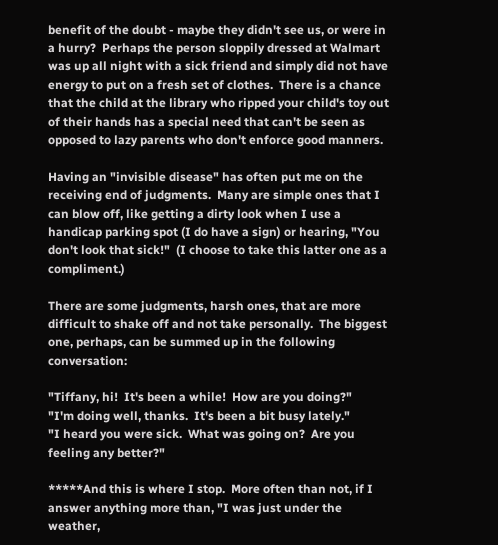benefit of the doubt - maybe they didn't see us, or were in a hurry?  Perhaps the person sloppily dressed at Walmart was up all night with a sick friend and simply did not have energy to put on a fresh set of clothes.  There is a chance that the child at the library who ripped your child's toy out of their hands has a special need that can't be seen as opposed to lazy parents who don't enforce good manners.

Having an "invisible disease" has often put me on the receiving end of judgments.  Many are simple ones that I can blow off, like getting a dirty look when I use a handicap parking spot (I do have a sign) or hearing, "You don't look that sick!"  (I choose to take this latter one as a compliment.)

There are some judgments, harsh ones, that are more difficult to shake off and not take personally.  The biggest one, perhaps, can be summed up in the following conversation:

"Tiffany, hi!  It's been a while!  How are you doing?"
"I'm doing well, thanks.  It's been a bit busy lately."
"I heard you were sick.  What was going on?  Are you feeling any better?"

*****And this is where I stop.  More often than not, if I answer anything more than, "I was just under the weather,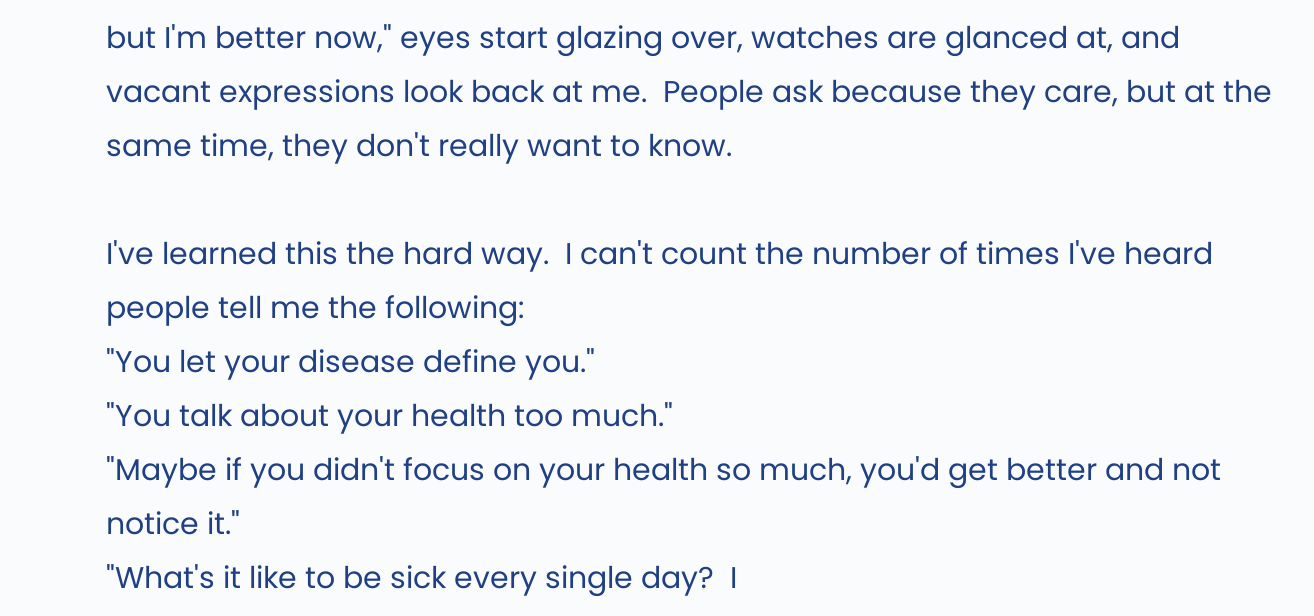but I'm better now," eyes start glazing over, watches are glanced at, and vacant expressions look back at me.  People ask because they care, but at the same time, they don't really want to know.

I've learned this the hard way.  I can't count the number of times I've heard people tell me the following:
"You let your disease define you."
"You talk about your health too much."
"Maybe if you didn't focus on your health so much, you'd get better and not notice it."
"What's it like to be sick every single day?  I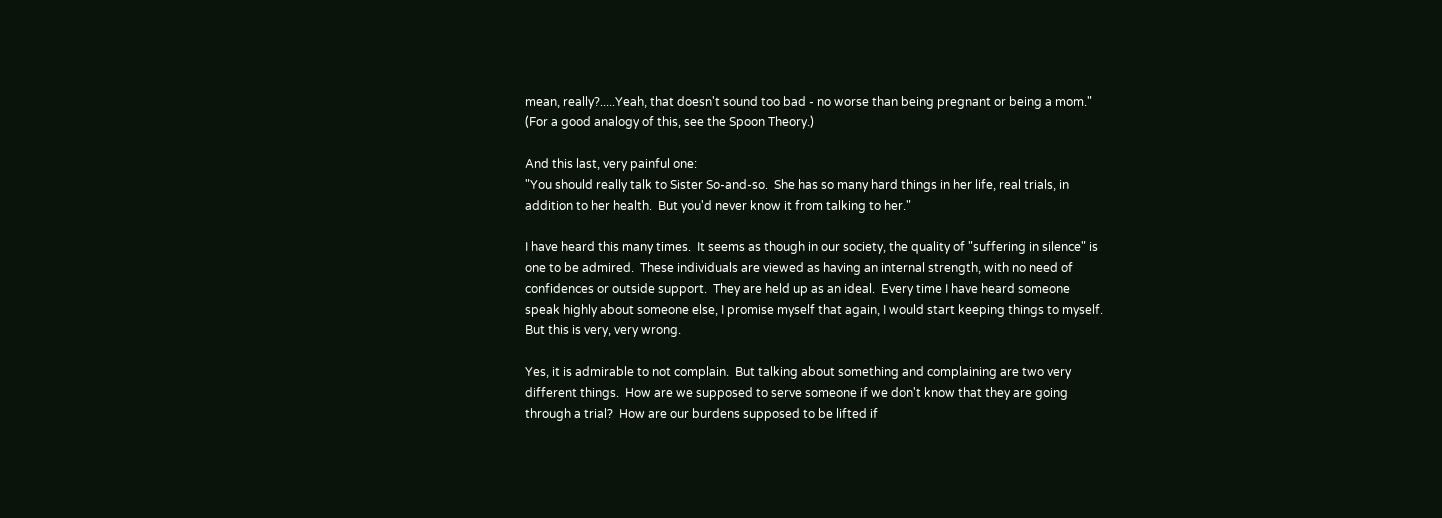mean, really?.....Yeah, that doesn't sound too bad - no worse than being pregnant or being a mom."  (For a good analogy of this, see the Spoon Theory.)

And this last, very painful one:
"You should really talk to Sister So-and-so.  She has so many hard things in her life, real trials, in addition to her health.  But you'd never know it from talking to her."

I have heard this many times.  It seems as though in our society, the quality of "suffering in silence" is one to be admired.  These individuals are viewed as having an internal strength, with no need of confidences or outside support.  They are held up as an ideal.  Every time I have heard someone speak highly about someone else, I promise myself that again, I would start keeping things to myself. But this is very, very wrong.

Yes, it is admirable to not complain.  But talking about something and complaining are two very different things.  How are we supposed to serve someone if we don't know that they are going through a trial?  How are our burdens supposed to be lifted if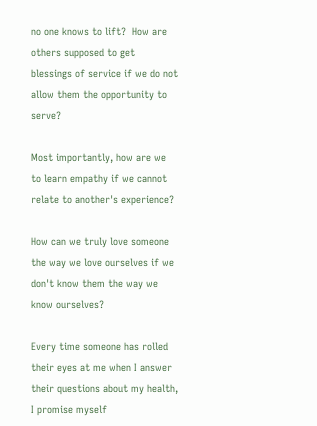no one knows to lift?  How are others supposed to get blessings of service if we do not allow them the opportunity to serve?

Most importantly, how are we to learn empathy if we cannot relate to another's experience?

How can we truly love someone the way we love ourselves if we don't know them the way we know ourselves?

Every time someone has rolled their eyes at me when I answer their questions about my health, I promise myself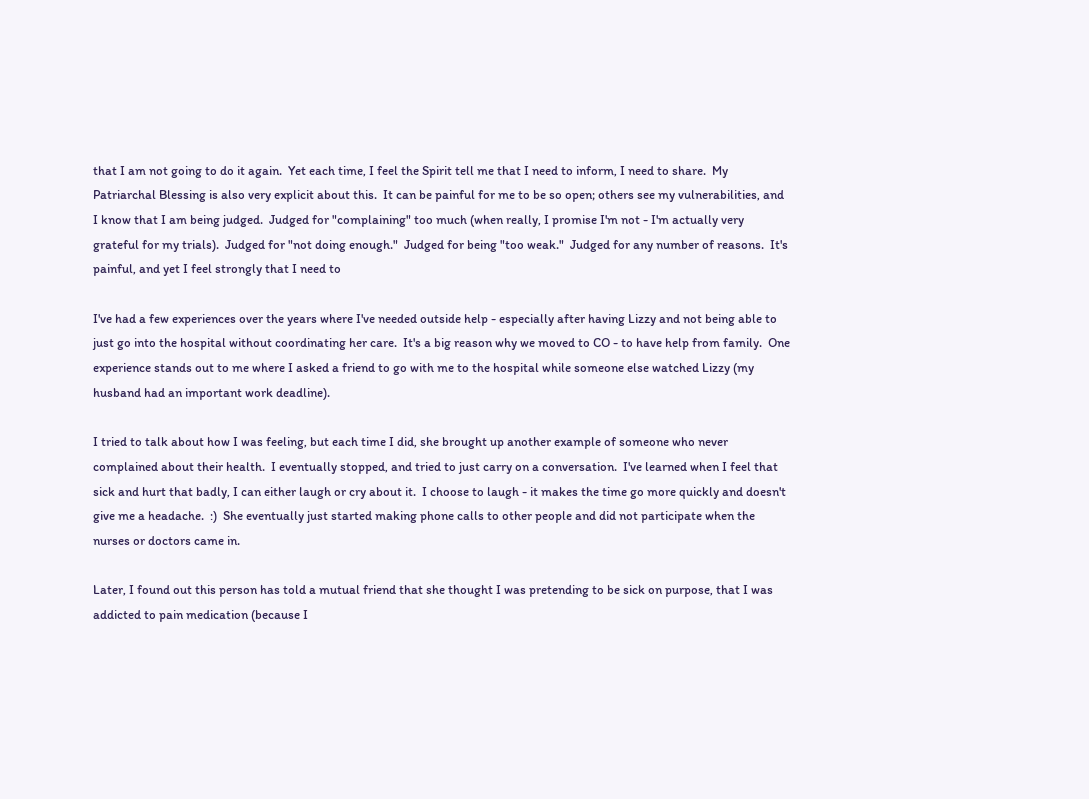that I am not going to do it again.  Yet each time, I feel the Spirit tell me that I need to inform, I need to share.  My Patriarchal Blessing is also very explicit about this.  It can be painful for me to be so open; others see my vulnerabilities, and I know that I am being judged.  Judged for "complaining" too much (when really, I promise I'm not - I'm actually very grateful for my trials).  Judged for "not doing enough."  Judged for being "too weak."  Judged for any number of reasons.  It's painful, and yet I feel strongly that I need to

I've had a few experiences over the years where I've needed outside help - especially after having Lizzy and not being able to just go into the hospital without coordinating her care.  It's a big reason why we moved to CO - to have help from family.  One experience stands out to me where I asked a friend to go with me to the hospital while someone else watched Lizzy (my husband had an important work deadline).

I tried to talk about how I was feeling, but each time I did, she brought up another example of someone who never complained about their health.  I eventually stopped, and tried to just carry on a conversation.  I've learned when I feel that sick and hurt that badly, I can either laugh or cry about it.  I choose to laugh - it makes the time go more quickly and doesn't give me a headache.  :)  She eventually just started making phone calls to other people and did not participate when the nurses or doctors came in.

Later, I found out this person has told a mutual friend that she thought I was pretending to be sick on purpose, that I was addicted to pain medication (because I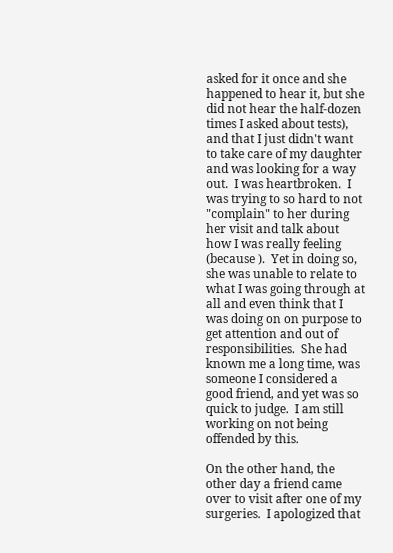asked for it once and she happened to hear it, but she did not hear the half-dozen times I asked about tests), and that I just didn't want to take care of my daughter and was looking for a way out.  I was heartbroken.  I was trying to so hard to not "complain" to her during her visit and talk about how I was really feeling (because ).  Yet in doing so, she was unable to relate to what I was going through at all and even think that I was doing on on purpose to get attention and out of responsibilities.  She had known me a long time, was someone I considered a good friend, and yet was so quick to judge.  I am still working on not being offended by this.

On the other hand, the other day a friend came over to visit after one of my surgeries.  I apologized that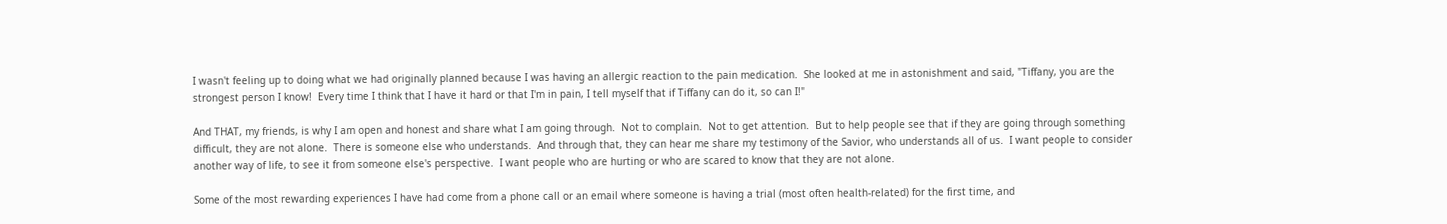I wasn't feeling up to doing what we had originally planned because I was having an allergic reaction to the pain medication.  She looked at me in astonishment and said, "Tiffany, you are the strongest person I know!  Every time I think that I have it hard or that I'm in pain, I tell myself that if Tiffany can do it, so can I!"

And THAT, my friends, is why I am open and honest and share what I am going through.  Not to complain.  Not to get attention.  But to help people see that if they are going through something difficult, they are not alone.  There is someone else who understands.  And through that, they can hear me share my testimony of the Savior, who understands all of us.  I want people to consider another way of life, to see it from someone else's perspective.  I want people who are hurting or who are scared to know that they are not alone.

Some of the most rewarding experiences I have had come from a phone call or an email where someone is having a trial (most often health-related) for the first time, and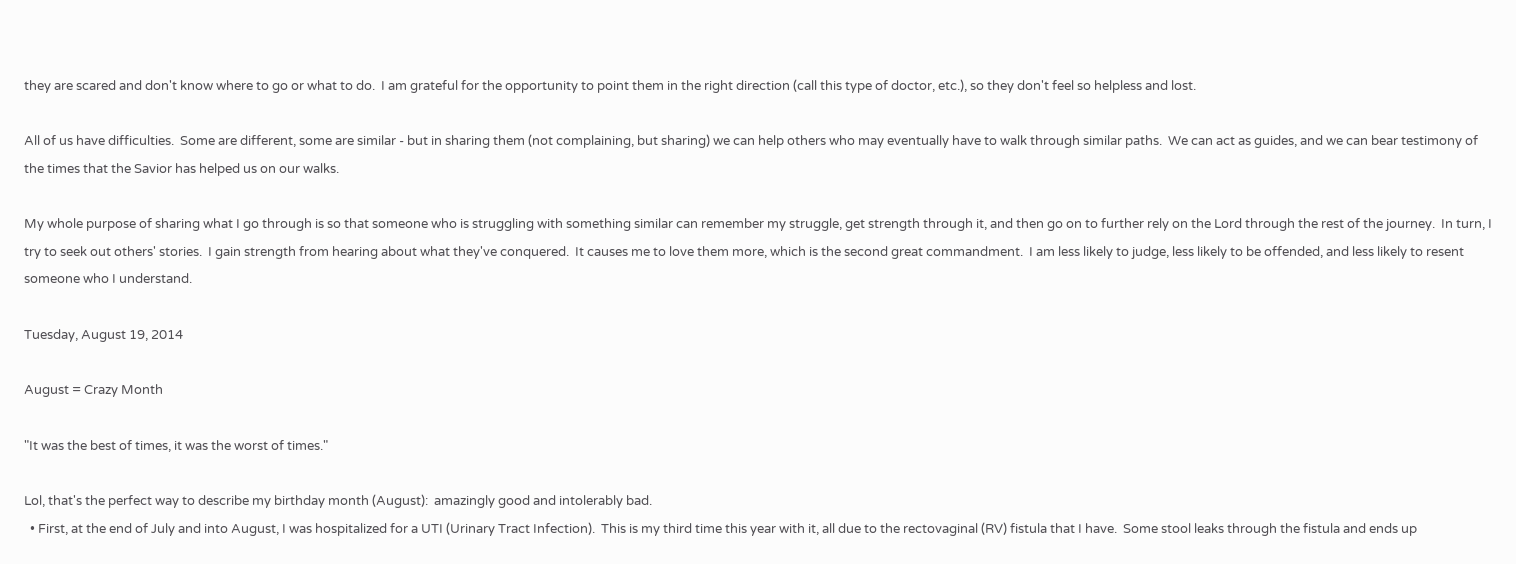they are scared and don't know where to go or what to do.  I am grateful for the opportunity to point them in the right direction (call this type of doctor, etc.), so they don't feel so helpless and lost.

All of us have difficulties.  Some are different, some are similar - but in sharing them (not complaining, but sharing) we can help others who may eventually have to walk through similar paths.  We can act as guides, and we can bear testimony of the times that the Savior has helped us on our walks.

My whole purpose of sharing what I go through is so that someone who is struggling with something similar can remember my struggle, get strength through it, and then go on to further rely on the Lord through the rest of the journey.  In turn, I try to seek out others' stories.  I gain strength from hearing about what they've conquered.  It causes me to love them more, which is the second great commandment.  I am less likely to judge, less likely to be offended, and less likely to resent someone who I understand.

Tuesday, August 19, 2014

August = Crazy Month

"It was the best of times, it was the worst of times."

Lol, that's the perfect way to describe my birthday month (August):  amazingly good and intolerably bad.
  • First, at the end of July and into August, I was hospitalized for a UTI (Urinary Tract Infection).  This is my third time this year with it, all due to the rectovaginal (RV) fistula that I have.  Some stool leaks through the fistula and ends up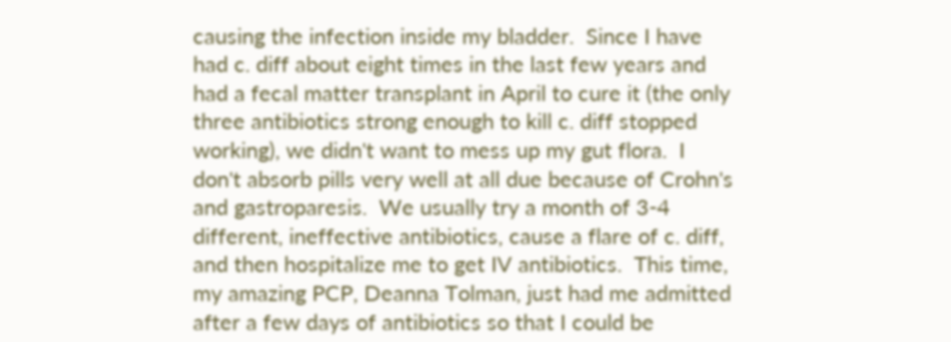causing the infection inside my bladder.  Since I have had c. diff about eight times in the last few years and had a fecal matter transplant in April to cure it (the only three antibiotics strong enough to kill c. diff stopped working), we didn't want to mess up my gut flora.  I don't absorb pills very well at all due because of Crohn's and gastroparesis.  We usually try a month of 3-4 different, ineffective antibiotics, cause a flare of c. diff, and then hospitalize me to get IV antibiotics.  This time, my amazing PCP, Deanna Tolman, just had me admitted after a few days of antibiotics so that I could be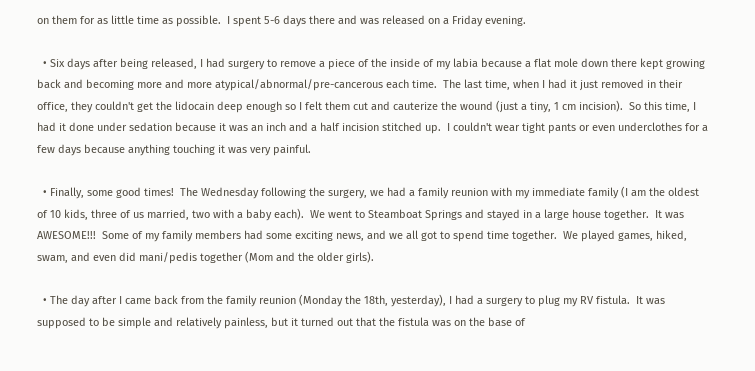on them for as little time as possible.  I spent 5-6 days there and was released on a Friday evening.

  • Six days after being released, I had surgery to remove a piece of the inside of my labia because a flat mole down there kept growing back and becoming more and more atypical/abnormal/pre-cancerous each time.  The last time, when I had it just removed in their office, they couldn't get the lidocain deep enough so I felt them cut and cauterize the wound (just a tiny, 1 cm incision).  So this time, I had it done under sedation because it was an inch and a half incision stitched up.  I couldn't wear tight pants or even underclothes for a few days because anything touching it was very painful.

  • Finally, some good times!  The Wednesday following the surgery, we had a family reunion with my immediate family (I am the oldest of 10 kids, three of us married, two with a baby each).  We went to Steamboat Springs and stayed in a large house together.  It was AWESOME!!!  Some of my family members had some exciting news, and we all got to spend time together.  We played games, hiked, swam, and even did mani/pedis together (Mom and the older girls).

  • The day after I came back from the family reunion (Monday the 18th, yesterday), I had a surgery to plug my RV fistula.  It was supposed to be simple and relatively painless, but it turned out that the fistula was on the base of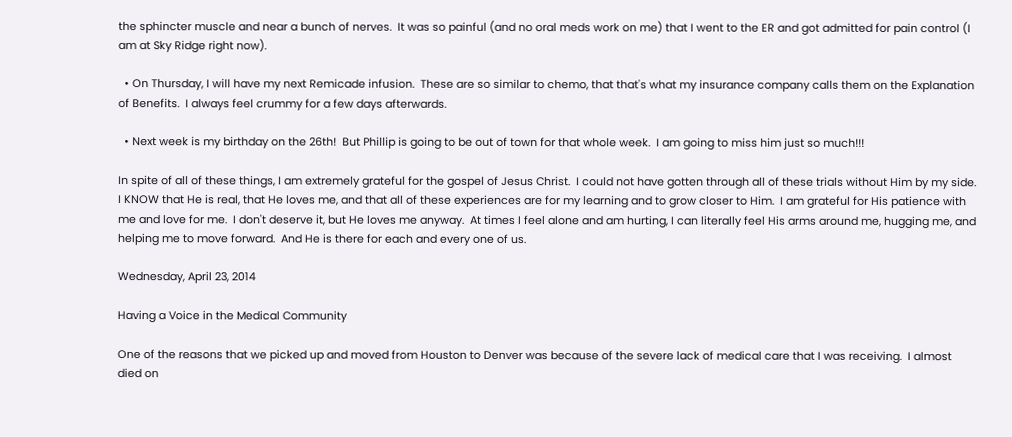the sphincter muscle and near a bunch of nerves.  It was so painful (and no oral meds work on me) that I went to the ER and got admitted for pain control (I am at Sky Ridge right now).

  • On Thursday, I will have my next Remicade infusion.  These are so similar to chemo, that that's what my insurance company calls them on the Explanation of Benefits.  I always feel crummy for a few days afterwards.

  • Next week is my birthday on the 26th!  But Phillip is going to be out of town for that whole week.  I am going to miss him just so much!!!

In spite of all of these things, I am extremely grateful for the gospel of Jesus Christ.  I could not have gotten through all of these trials without Him by my side.  I KNOW that He is real, that He loves me, and that all of these experiences are for my learning and to grow closer to Him.  I am grateful for His patience with me and love for me.  I don't deserve it, but He loves me anyway.  At times I feel alone and am hurting, I can literally feel His arms around me, hugging me, and helping me to move forward.  And He is there for each and every one of us.

Wednesday, April 23, 2014

Having a Voice in the Medical Community

One of the reasons that we picked up and moved from Houston to Denver was because of the severe lack of medical care that I was receiving.  I almost died on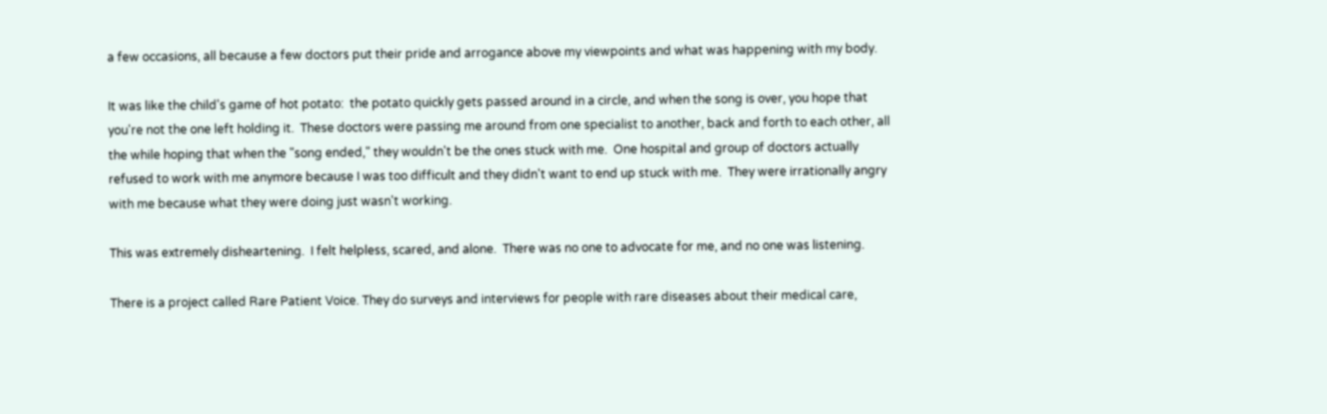a few occasions, all because a few doctors put their pride and arrogance above my viewpoints and what was happening with my body.

It was like the child's game of hot potato:  the potato quickly gets passed around in a circle, and when the song is over, you hope that you're not the one left holding it.  These doctors were passing me around from one specialist to another, back and forth to each other, all the while hoping that when the "song ended," they wouldn't be the ones stuck with me.  One hospital and group of doctors actually refused to work with me anymore because I was too difficult and they didn't want to end up stuck with me.  They were irrationally angry with me because what they were doing just wasn't working.

This was extremely disheartening.  I felt helpless, scared, and alone.  There was no one to advocate for me, and no one was listening.

There is a project called Rare Patient Voice. They do surveys and interviews for people with rare diseases about their medical care,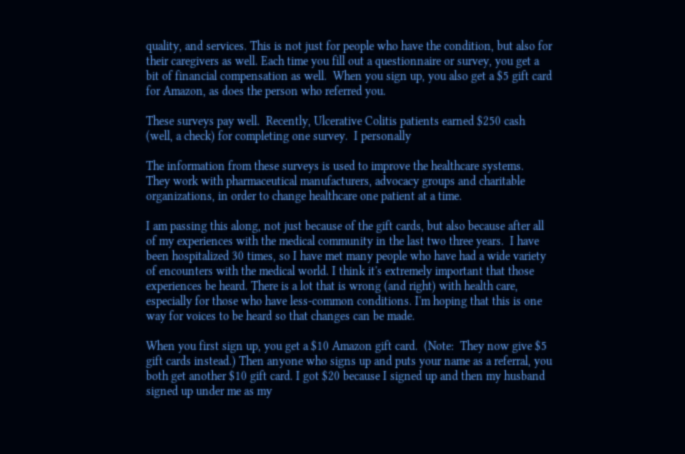quality, and services. This is not just for people who have the condition, but also for their caregivers as well. Each time you fill out a questionnaire or survey, you get a bit of financial compensation as well.  When you sign up, you also get a $5 gift card for Amazon, as does the person who referred you.

These surveys pay well.  Recently, Ulcerative Colitis patients earned $250 cash (well, a check) for completing one survey.  I personally

The information from these surveys is used to improve the healthcare systems.  They work with pharmaceutical manufacturers, advocacy groups and charitable organizations, in order to change healthcare one patient at a time.

I am passing this along, not just because of the gift cards, but also because after all of my experiences with the medical community in the last two three years.  I have been hospitalized 30 times, so I have met many people who have had a wide variety of encounters with the medical world. I think it's extremely important that those experiences be heard. There is a lot that is wrong (and right) with health care, especially for those who have less-common conditions. I'm hoping that this is one way for voices to be heard so that changes can be made.

When you first sign up, you get a $10 Amazon gift card.  (Note:  They now give $5 gift cards instead.) Then anyone who signs up and puts your name as a referral, you both get another $10 gift card. I got $20 because I signed up and then my husband signed up under me as my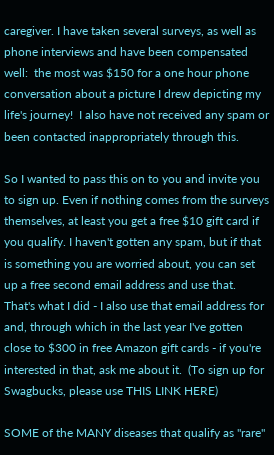caregiver. I have taken several surveys, as well as phone interviews and have been compensated well:  the most was $150 for a one hour phone conversation about a picture I drew depicting my life's journey!  I also have not received any spam or been contacted inappropriately through this.

So I wanted to pass this on to you and invite you to sign up. Even if nothing comes from the surveys themselves, at least you get a free $10 gift card if you qualify. I haven't gotten any spam, but if that is something you are worried about, you can set up a free second email address and use that.  That's what I did - I also use that email address for and, through which in the last year I've gotten close to $300 in free Amazon gift cards - if you're interested in that, ask me about it.  (To sign up for Swagbucks, please use THIS LINK HERE)

SOME of the MANY diseases that qualify as "rare"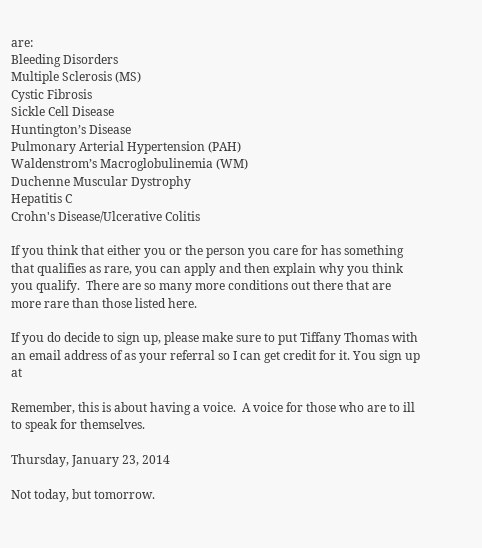are:
Bleeding Disorders
Multiple Sclerosis (MS)
Cystic Fibrosis
Sickle Cell Disease
Huntington’s Disease
Pulmonary Arterial Hypertension (PAH)
Waldenstrom’s Macroglobulinemia (WM)
Duchenne Muscular Dystrophy
Hepatitis C
Crohn's Disease/Ulcerative Colitis

If you think that either you or the person you care for has something that qualifies as rare, you can apply and then explain why you think you qualify.  There are so many more conditions out there that are more rare than those listed here.

If you do decide to sign up, please make sure to put Tiffany Thomas with an email address of as your referral so I can get credit for it. You sign up at

Remember, this is about having a voice.  A voice for those who are to ill to speak for themselves.

Thursday, January 23, 2014

Not today, but tomorrow.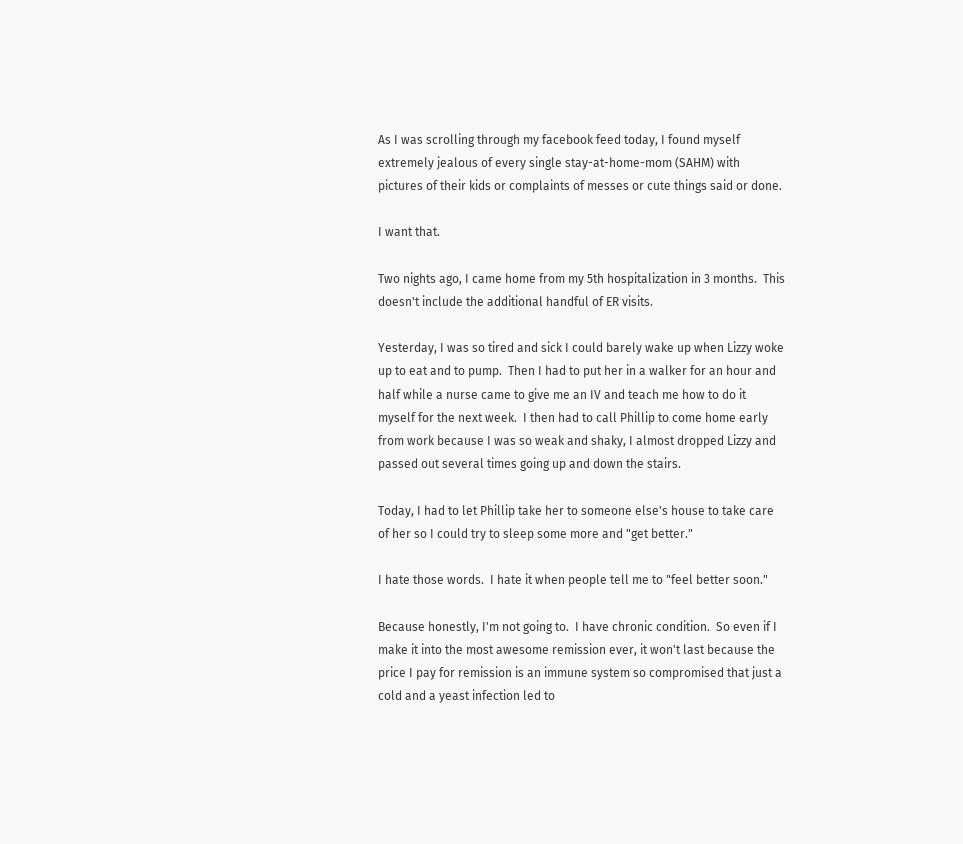As I was scrolling through my facebook feed today, I found myself extremely jealous of every single stay-at-home-mom (SAHM) with pictures of their kids or complaints of messes or cute things said or done.

I want that.

Two nights ago, I came home from my 5th hospitalization in 3 months.  This doesn't include the additional handful of ER visits.

Yesterday, I was so tired and sick I could barely wake up when Lizzy woke up to eat and to pump.  Then I had to put her in a walker for an hour and half while a nurse came to give me an IV and teach me how to do it myself for the next week.  I then had to call Phillip to come home early from work because I was so weak and shaky, I almost dropped Lizzy and passed out several times going up and down the stairs.

Today, I had to let Phillip take her to someone else's house to take care of her so I could try to sleep some more and "get better."

I hate those words.  I hate it when people tell me to "feel better soon."

Because honestly, I'm not going to.  I have chronic condition.  So even if I make it into the most awesome remission ever, it won't last because the price I pay for remission is an immune system so compromised that just a cold and a yeast infection led to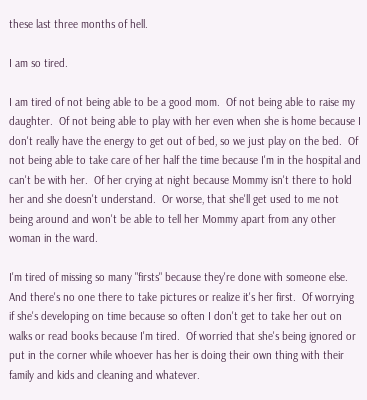these last three months of hell.

I am so tired.

I am tired of not being able to be a good mom.  Of not being able to raise my daughter.  Of not being able to play with her even when she is home because I don't really have the energy to get out of bed, so we just play on the bed.  Of not being able to take care of her half the time because I'm in the hospital and can't be with her.  Of her crying at night because Mommy isn't there to hold her and she doesn't understand.  Or worse, that she'll get used to me not being around and won't be able to tell her Mommy apart from any other woman in the ward.

I'm tired of missing so many "firsts" because they're done with someone else.  And there's no one there to take pictures or realize it's her first.  Of worrying if she's developing on time because so often I don't get to take her out on walks or read books because I'm tired.  Of worried that she's being ignored or put in the corner while whoever has her is doing their own thing with their family and kids and cleaning and whatever.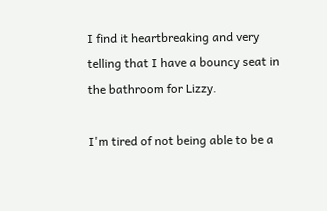I find it heartbreaking and very telling that I have a bouncy seat in the bathroom for Lizzy.

I'm tired of not being able to be a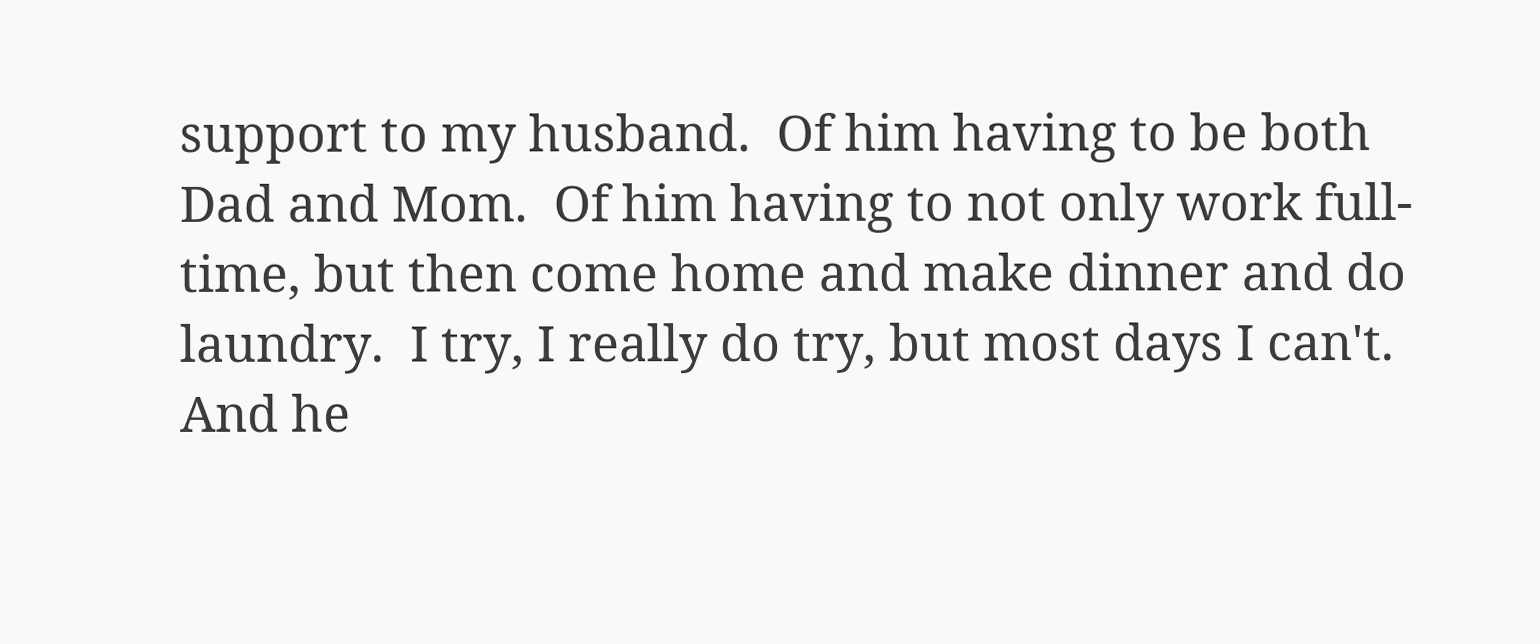support to my husband.  Of him having to be both Dad and Mom.  Of him having to not only work full-time, but then come home and make dinner and do laundry.  I try, I really do try, but most days I can't.  And he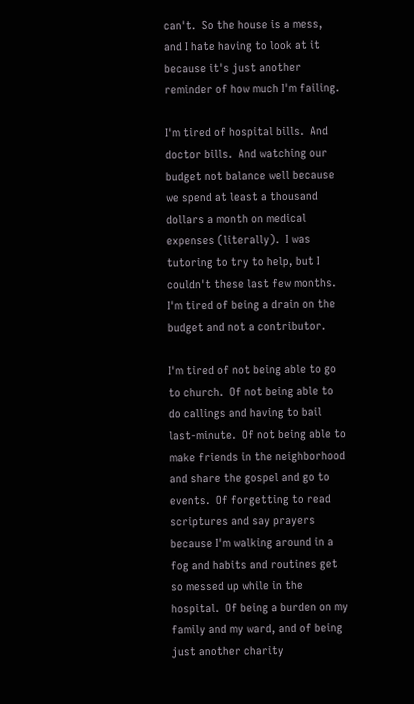can't.  So the house is a mess, and I hate having to look at it because it's just another reminder of how much I'm failing.

I'm tired of hospital bills.  And doctor bills.  And watching our budget not balance well because we spend at least a thousand dollars a month on medical expenses (literally).  I was tutoring to try to help, but I couldn't these last few months.  I'm tired of being a drain on the budget and not a contributor.

I'm tired of not being able to go to church.  Of not being able to do callings and having to bail last-minute.  Of not being able to make friends in the neighborhood and share the gospel and go to events.  Of forgetting to read scriptures and say prayers because I'm walking around in a fog and habits and routines get so messed up while in the hospital.  Of being a burden on my family and my ward, and of being just another charity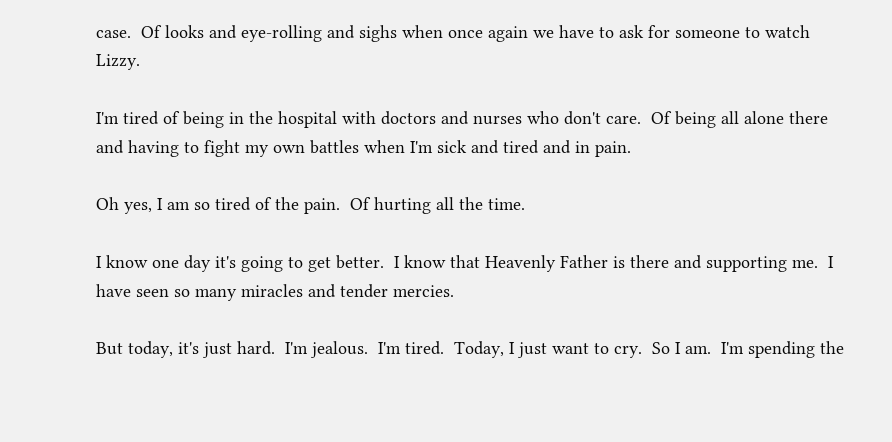case.  Of looks and eye-rolling and sighs when once again we have to ask for someone to watch Lizzy.

I'm tired of being in the hospital with doctors and nurses who don't care.  Of being all alone there and having to fight my own battles when I'm sick and tired and in pain.

Oh yes, I am so tired of the pain.  Of hurting all the time.

I know one day it's going to get better.  I know that Heavenly Father is there and supporting me.  I have seen so many miracles and tender mercies.

But today, it's just hard.  I'm jealous.  I'm tired.  Today, I just want to cry.  So I am.  I'm spending the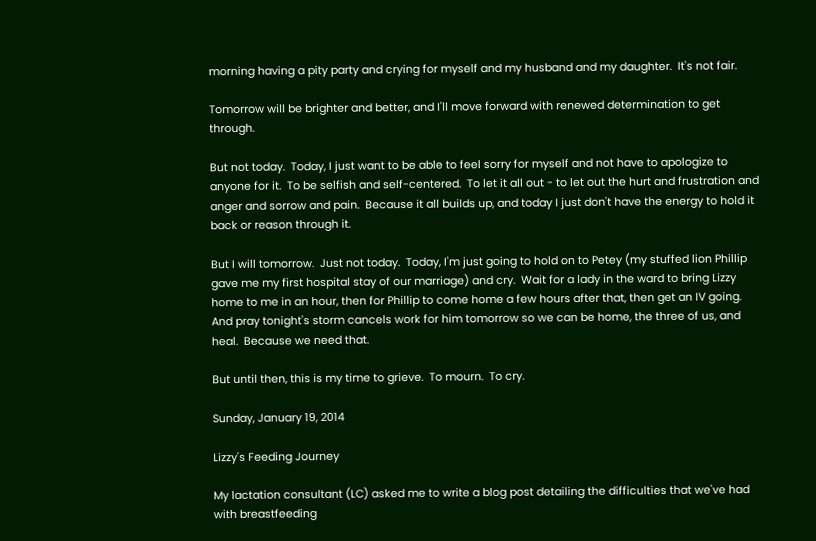morning having a pity party and crying for myself and my husband and my daughter.  It's not fair.

Tomorrow will be brighter and better, and I'll move forward with renewed determination to get through.

But not today.  Today, I just want to be able to feel sorry for myself and not have to apologize to anyone for it.  To be selfish and self-centered.  To let it all out - to let out the hurt and frustration and anger and sorrow and pain.  Because it all builds up, and today I just don't have the energy to hold it back or reason through it.

But I will tomorrow.  Just not today.  Today, I'm just going to hold on to Petey (my stuffed lion Phillip gave me my first hospital stay of our marriage) and cry.  Wait for a lady in the ward to bring Lizzy home to me in an hour, then for Phillip to come home a few hours after that, then get an IV going.  And pray tonight's storm cancels work for him tomorrow so we can be home, the three of us, and heal.  Because we need that.

But until then, this is my time to grieve.  To mourn.  To cry.

Sunday, January 19, 2014

Lizzy's Feeding Journey

My lactation consultant (LC) asked me to write a blog post detailing the difficulties that we've had with breastfeeding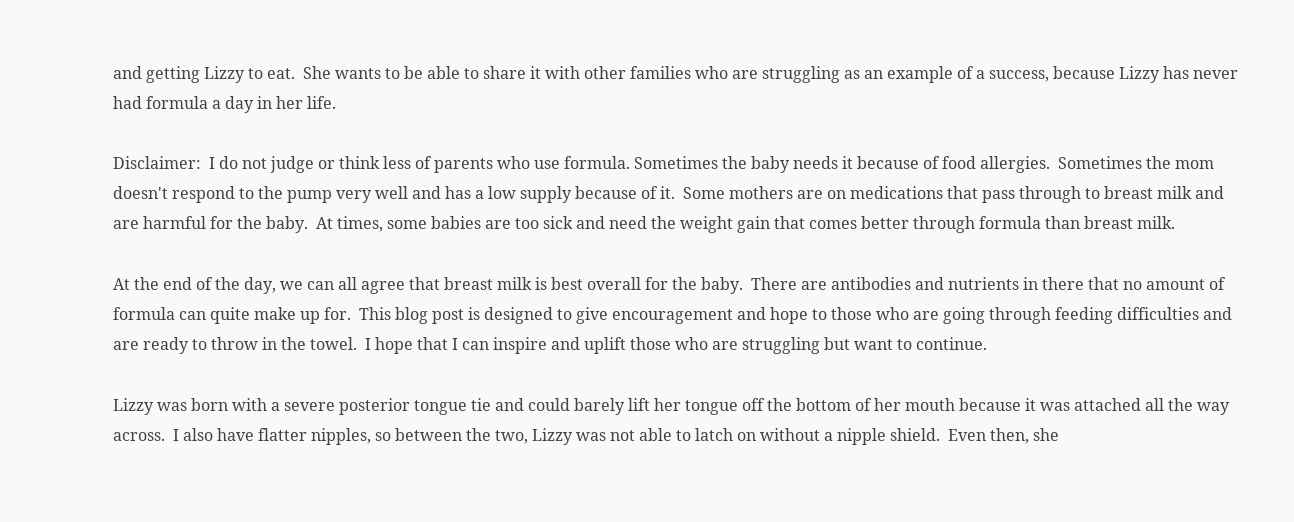and getting Lizzy to eat.  She wants to be able to share it with other families who are struggling as an example of a success, because Lizzy has never had formula a day in her life.

Disclaimer:  I do not judge or think less of parents who use formula. Sometimes the baby needs it because of food allergies.  Sometimes the mom doesn't respond to the pump very well and has a low supply because of it.  Some mothers are on medications that pass through to breast milk and are harmful for the baby.  At times, some babies are too sick and need the weight gain that comes better through formula than breast milk.

At the end of the day, we can all agree that breast milk is best overall for the baby.  There are antibodies and nutrients in there that no amount of formula can quite make up for.  This blog post is designed to give encouragement and hope to those who are going through feeding difficulties and are ready to throw in the towel.  I hope that I can inspire and uplift those who are struggling but want to continue.

Lizzy was born with a severe posterior tongue tie and could barely lift her tongue off the bottom of her mouth because it was attached all the way across.  I also have flatter nipples, so between the two, Lizzy was not able to latch on without a nipple shield.  Even then, she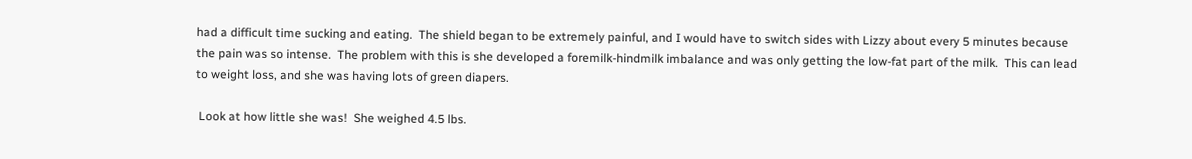had a difficult time sucking and eating.  The shield began to be extremely painful, and I would have to switch sides with Lizzy about every 5 minutes because the pain was so intense.  The problem with this is she developed a foremilk-hindmilk imbalance and was only getting the low-fat part of the milk.  This can lead to weight loss, and she was having lots of green diapers.

 Look at how little she was!  She weighed 4.5 lbs.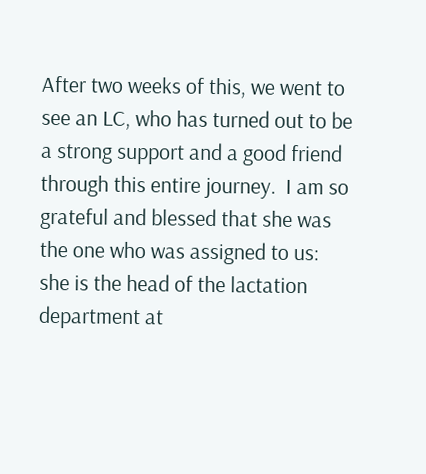After two weeks of this, we went to see an LC, who has turned out to be a strong support and a good friend through this entire journey.  I am so grateful and blessed that she was the one who was assigned to us:  she is the head of the lactation department at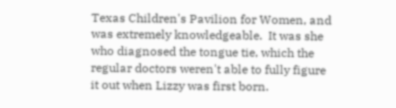Texas Children's Pavilion for Women, and was extremely knowledgeable.  It was she who diagnosed the tongue tie, which the regular doctors weren't able to fully figure it out when Lizzy was first born.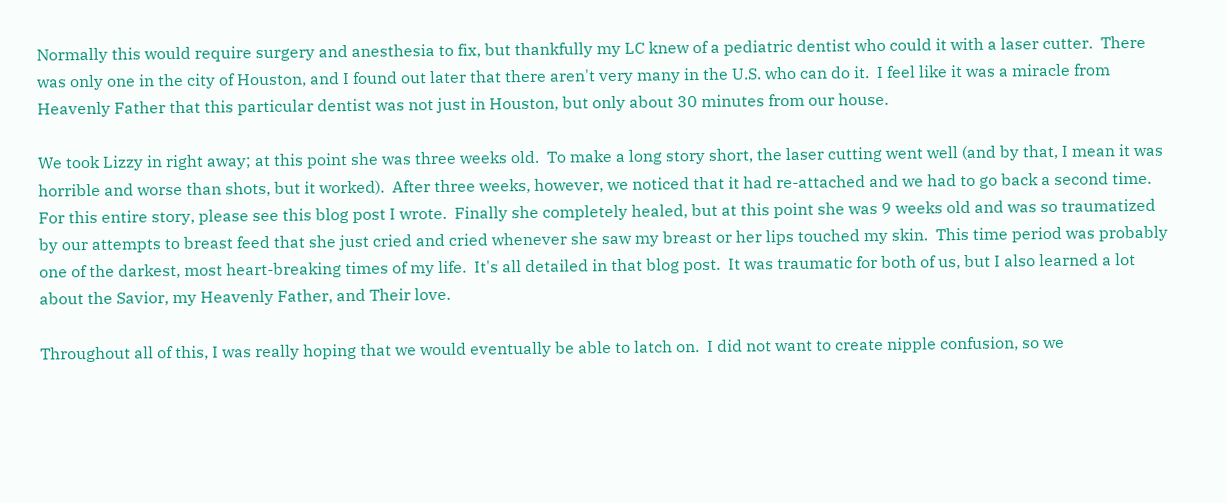Normally this would require surgery and anesthesia to fix, but thankfully my LC knew of a pediatric dentist who could it with a laser cutter.  There was only one in the city of Houston, and I found out later that there aren't very many in the U.S. who can do it.  I feel like it was a miracle from Heavenly Father that this particular dentist was not just in Houston, but only about 30 minutes from our house.

We took Lizzy in right away; at this point she was three weeks old.  To make a long story short, the laser cutting went well (and by that, I mean it was horrible and worse than shots, but it worked).  After three weeks, however, we noticed that it had re-attached and we had to go back a second time.  For this entire story, please see this blog post I wrote.  Finally she completely healed, but at this point she was 9 weeks old and was so traumatized by our attempts to breast feed that she just cried and cried whenever she saw my breast or her lips touched my skin.  This time period was probably one of the darkest, most heart-breaking times of my life.  It's all detailed in that blog post.  It was traumatic for both of us, but I also learned a lot about the Savior, my Heavenly Father, and Their love.

Throughout all of this, I was really hoping that we would eventually be able to latch on.  I did not want to create nipple confusion, so we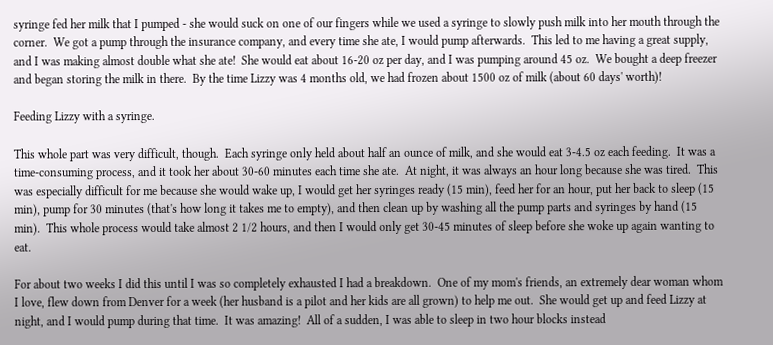syringe fed her milk that I pumped - she would suck on one of our fingers while we used a syringe to slowly push milk into her mouth through the corner.  We got a pump through the insurance company, and every time she ate, I would pump afterwards.  This led to me having a great supply, and I was making almost double what she ate!  She would eat about 16-20 oz per day, and I was pumping around 45 oz.  We bought a deep freezer and began storing the milk in there.  By the time Lizzy was 4 months old, we had frozen about 1500 oz of milk (about 60 days' worth)!

Feeding Lizzy with a syringe.

This whole part was very difficult, though.  Each syringe only held about half an ounce of milk, and she would eat 3-4.5 oz each feeding.  It was a time-consuming process, and it took her about 30-60 minutes each time she ate.  At night, it was always an hour long because she was tired.  This was especially difficult for me because she would wake up, I would get her syringes ready (15 min), feed her for an hour, put her back to sleep (15 min), pump for 30 minutes (that's how long it takes me to empty), and then clean up by washing all the pump parts and syringes by hand (15 min).  This whole process would take almost 2 1/2 hours, and then I would only get 30-45 minutes of sleep before she woke up again wanting to eat.

For about two weeks I did this until I was so completely exhausted I had a breakdown.  One of my mom's friends, an extremely dear woman whom I love, flew down from Denver for a week (her husband is a pilot and her kids are all grown) to help me out.  She would get up and feed Lizzy at night, and I would pump during that time.  It was amazing!  All of a sudden, I was able to sleep in two hour blocks instead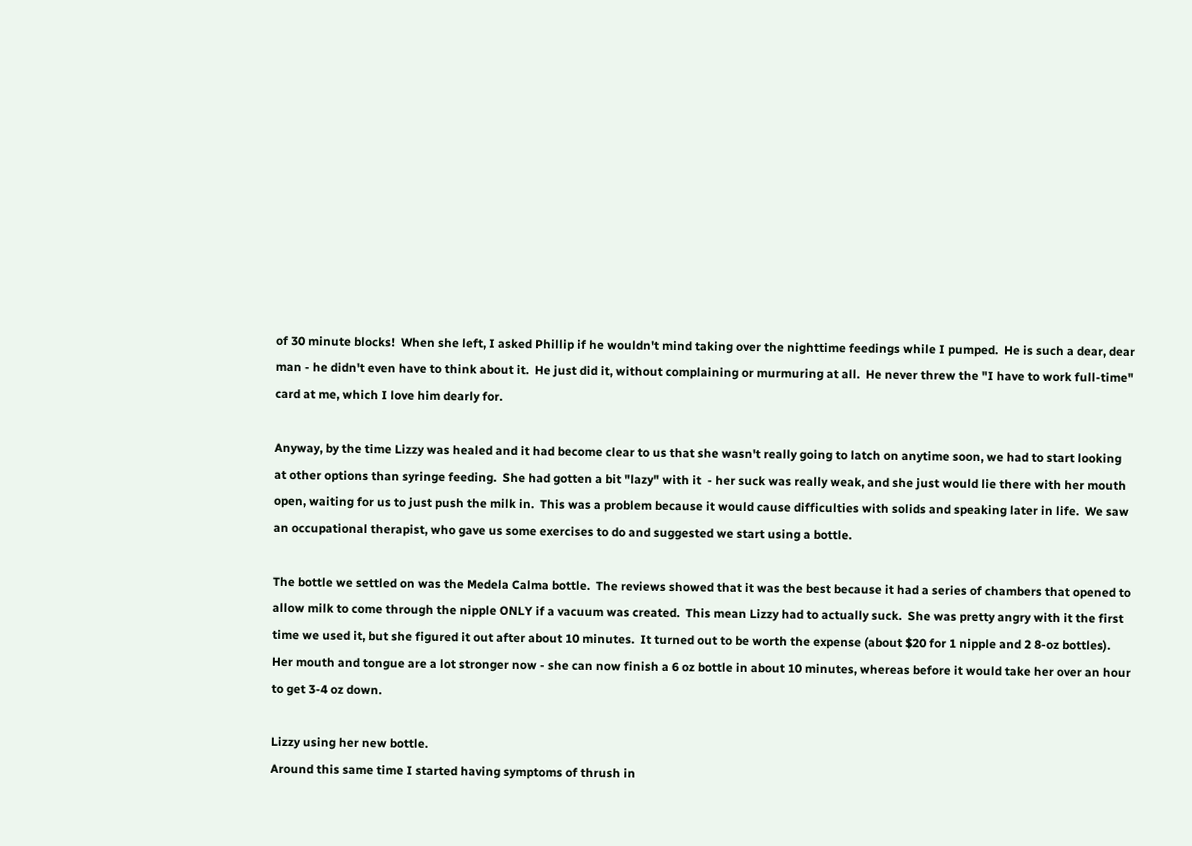of 30 minute blocks!  When she left, I asked Phillip if he wouldn't mind taking over the nighttime feedings while I pumped.  He is such a dear, dear man - he didn't even have to think about it.  He just did it, without complaining or murmuring at all.  He never threw the "I have to work full-time" card at me, which I love him dearly for.

Anyway, by the time Lizzy was healed and it had become clear to us that she wasn't really going to latch on anytime soon, we had to start looking at other options than syringe feeding.  She had gotten a bit "lazy" with it  - her suck was really weak, and she just would lie there with her mouth open, waiting for us to just push the milk in.  This was a problem because it would cause difficulties with solids and speaking later in life.  We saw an occupational therapist, who gave us some exercises to do and suggested we start using a bottle.

The bottle we settled on was the Medela Calma bottle.  The reviews showed that it was the best because it had a series of chambers that opened to allow milk to come through the nipple ONLY if a vacuum was created.  This mean Lizzy had to actually suck.  She was pretty angry with it the first time we used it, but she figured it out after about 10 minutes.  It turned out to be worth the expense (about $20 for 1 nipple and 2 8-oz bottles).  Her mouth and tongue are a lot stronger now - she can now finish a 6 oz bottle in about 10 minutes, whereas before it would take her over an hour to get 3-4 oz down.

Lizzy using her new bottle.
Around this same time I started having symptoms of thrush in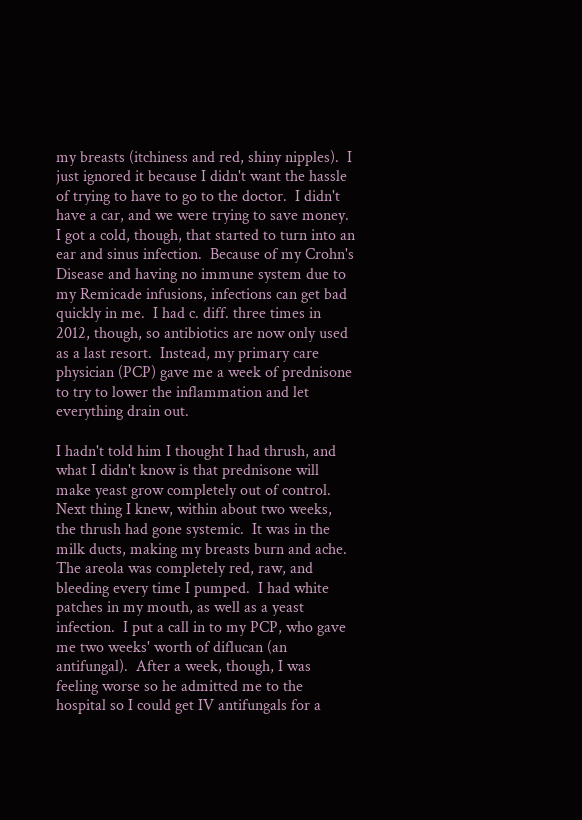my breasts (itchiness and red, shiny nipples).  I just ignored it because I didn't want the hassle of trying to have to go to the doctor.  I didn't have a car, and we were trying to save money.  I got a cold, though, that started to turn into an ear and sinus infection.  Because of my Crohn's Disease and having no immune system due to my Remicade infusions, infections can get bad quickly in me.  I had c. diff. three times in 2012, though, so antibiotics are now only used as a last resort.  Instead, my primary care physician (PCP) gave me a week of prednisone to try to lower the inflammation and let everything drain out.

I hadn't told him I thought I had thrush, and what I didn't know is that prednisone will make yeast grow completely out of control.  Next thing I knew, within about two weeks, the thrush had gone systemic.  It was in the milk ducts, making my breasts burn and ache.  The areola was completely red, raw, and bleeding every time I pumped.  I had white patches in my mouth, as well as a yeast infection.  I put a call in to my PCP, who gave me two weeks' worth of diflucan (an antifungal).  After a week, though, I was feeling worse so he admitted me to the hospital so I could get IV antifungals for a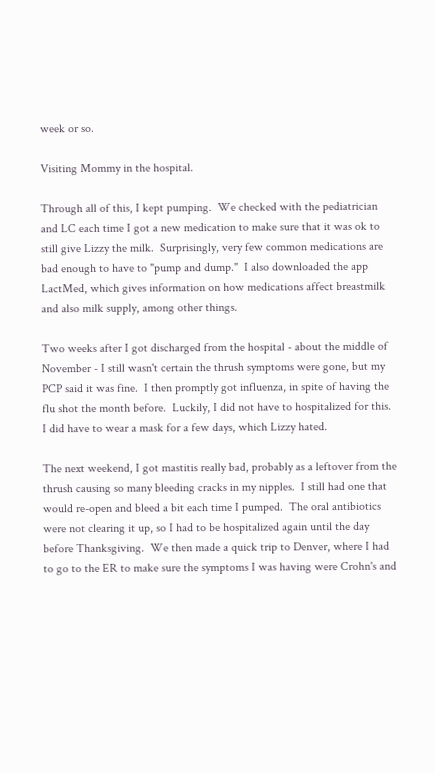week or so.

Visiting Mommy in the hospital.

Through all of this, I kept pumping.  We checked with the pediatrician and LC each time I got a new medication to make sure that it was ok to still give Lizzy the milk.  Surprisingly, very few common medications are bad enough to have to "pump and dump."  I also downloaded the app LactMed, which gives information on how medications affect breastmilk and also milk supply, among other things.

Two weeks after I got discharged from the hospital - about the middle of November - I still wasn't certain the thrush symptoms were gone, but my PCP said it was fine.  I then promptly got influenza, in spite of having the flu shot the month before.  Luckily, I did not have to hospitalized for this.  I did have to wear a mask for a few days, which Lizzy hated.

The next weekend, I got mastitis really bad, probably as a leftover from the thrush causing so many bleeding cracks in my nipples.  I still had one that would re-open and bleed a bit each time I pumped.  The oral antibiotics were not clearing it up, so I had to be hospitalized again until the day before Thanksgiving.  We then made a quick trip to Denver, where I had to go to the ER to make sure the symptoms I was having were Crohn's and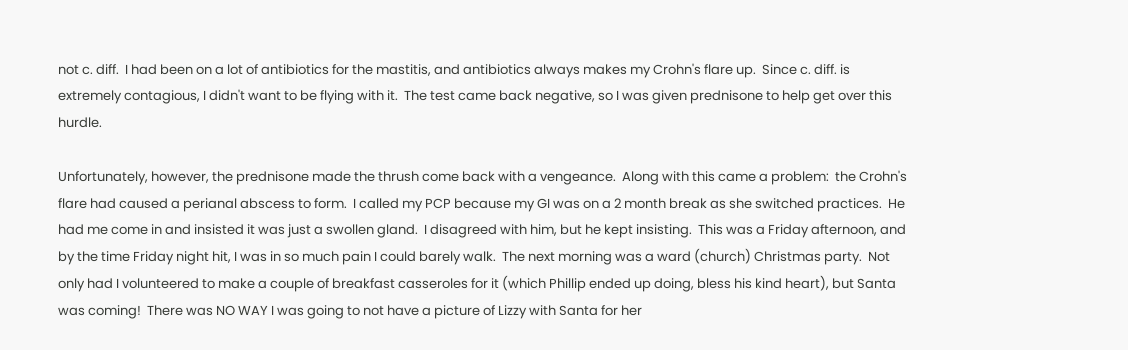not c. diff.  I had been on a lot of antibiotics for the mastitis, and antibiotics always makes my Crohn's flare up.  Since c. diff. is extremely contagious, I didn't want to be flying with it.  The test came back negative, so I was given prednisone to help get over this hurdle.

Unfortunately, however, the prednisone made the thrush come back with a vengeance.  Along with this came a problem:  the Crohn's flare had caused a perianal abscess to form.  I called my PCP because my GI was on a 2 month break as she switched practices.  He had me come in and insisted it was just a swollen gland.  I disagreed with him, but he kept insisting.  This was a Friday afternoon, and by the time Friday night hit, I was in so much pain I could barely walk.  The next morning was a ward (church) Christmas party.  Not only had I volunteered to make a couple of breakfast casseroles for it (which Phillip ended up doing, bless his kind heart), but Santa was coming!  There was NO WAY I was going to not have a picture of Lizzy with Santa for her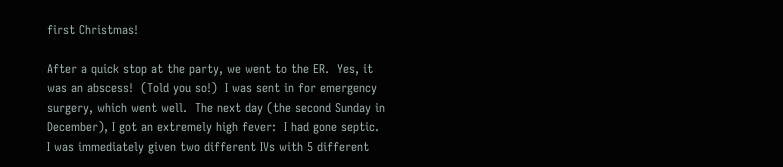first Christmas!

After a quick stop at the party, we went to the ER.  Yes, it was an abscess!  (Told you so!)  I was sent in for emergency surgery, which went well.  The next day (the second Sunday in December), I got an extremely high fever:  I had gone septic.  I was immediately given two different IVs with 5 different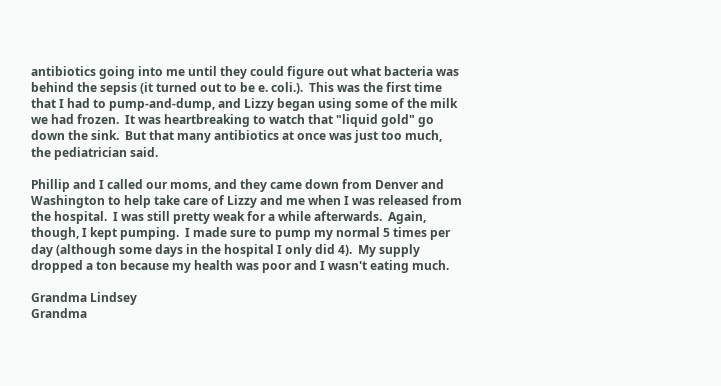antibiotics going into me until they could figure out what bacteria was behind the sepsis (it turned out to be e. coli.).  This was the first time that I had to pump-and-dump, and Lizzy began using some of the milk we had frozen.  It was heartbreaking to watch that "liquid gold" go down the sink.  But that many antibiotics at once was just too much, the pediatrician said.

Phillip and I called our moms, and they came down from Denver and Washington to help take care of Lizzy and me when I was released from the hospital.  I was still pretty weak for a while afterwards.  Again, though, I kept pumping.  I made sure to pump my normal 5 times per day (although some days in the hospital I only did 4).  My supply dropped a ton because my health was poor and I wasn't eating much.

Grandma Lindsey
Grandma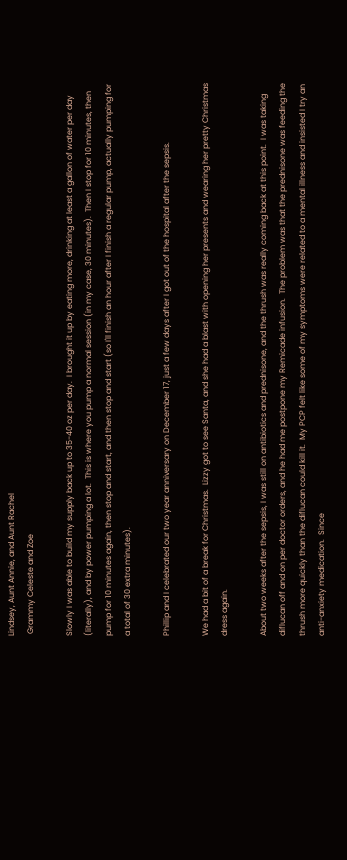Lindsey, Aunt Annie, and Aunt Rachel
 Grammy Celeste and Zoe

Slowly I was able to build my supply back up to 35-40 oz per day.  I brought it up by eating more, drinking at least a gallon of water per day (literally), and by power pumping a lot.  This is where you pump a normal session (in my case, 30 minutes).  Then I stop for 10 minutes, then pump for 10 minutes again, then stop and start, and then stop and start (so I'll finish an hour after I finish a regular pump, actually pumping for a total of 30 extra minutes).

Phillip and I celebrated our two year anniversary on December 17, just a few days after I got out of the hospital after the sepsis.

We had a bit of a break for Christmas.  Lizzy got to see Santa, and she had a blast with opening her presents and wearing her pretty Christmas dress again.

About two weeks after the sepsis, I was still on antibiotics and prednisone, and the thrush was really coming back at this point.  I was taking diflucan off and on per doctor orders, and he had me postpone my Remicade infusion.  The problem was that the prednisone was feeding the thrush more quickly than the diflucan could kill it.  My PCP felt like some of my symptoms were related to a mental illness and insisted I try an anti-anxiety medication.  Since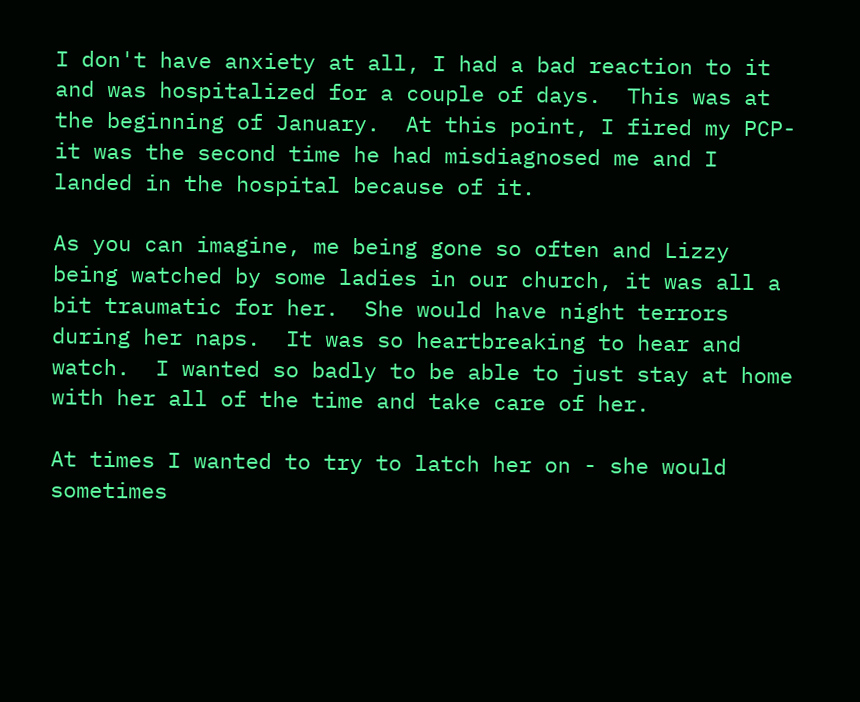I don't have anxiety at all, I had a bad reaction to it and was hospitalized for a couple of days.  This was at the beginning of January.  At this point, I fired my PCP- it was the second time he had misdiagnosed me and I landed in the hospital because of it.

As you can imagine, me being gone so often and Lizzy being watched by some ladies in our church, it was all a bit traumatic for her.  She would have night terrors during her naps.  It was so heartbreaking to hear and watch.  I wanted so badly to be able to just stay at home with her all of the time and take care of her.

At times I wanted to try to latch her on - she would sometimes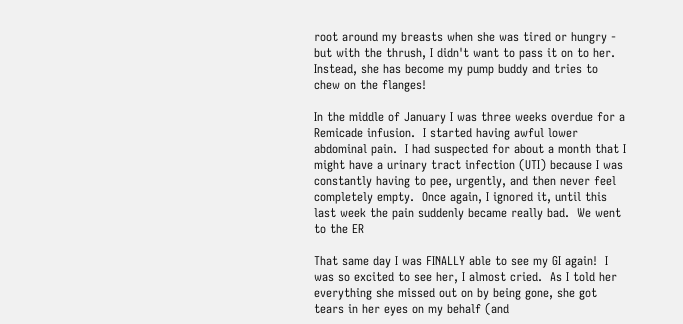root around my breasts when she was tired or hungry - but with the thrush, I didn't want to pass it on to her.  Instead, she has become my pump buddy and tries to chew on the flanges!

In the middle of January I was three weeks overdue for a Remicade infusion.  I started having awful lower abdominal pain.  I had suspected for about a month that I might have a urinary tract infection (UTI) because I was constantly having to pee, urgently, and then never feel completely empty.  Once again, I ignored it, until this last week the pain suddenly became really bad.  We went to the ER

That same day I was FINALLY able to see my GI again!  I was so excited to see her, I almost cried.  As I told her everything she missed out on by being gone, she got tears in her eyes on my behalf (and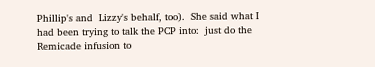Phillip's and  Lizzy's behalf, too).  She said what I had been trying to talk the PCP into:  just do the Remicade infusion to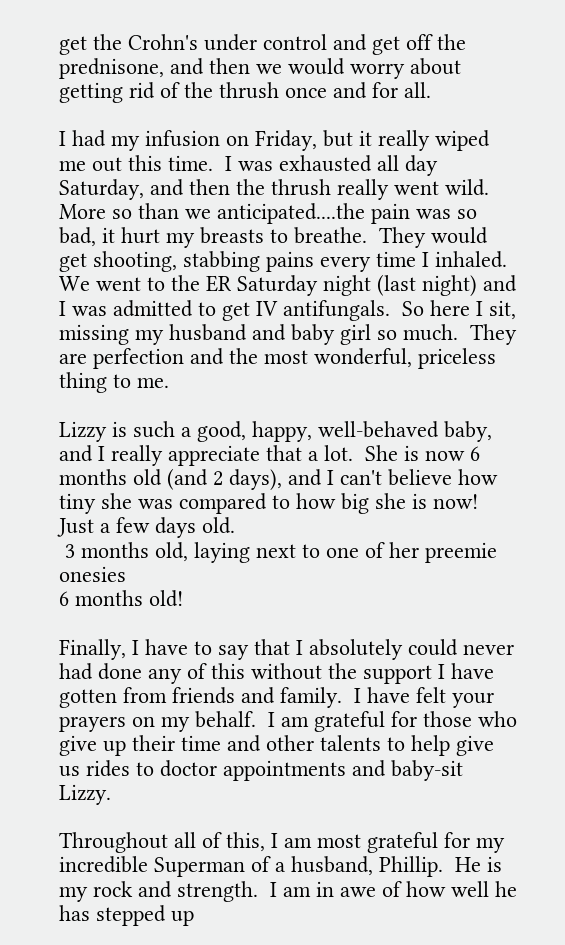get the Crohn's under control and get off the prednisone, and then we would worry about getting rid of the thrush once and for all.

I had my infusion on Friday, but it really wiped me out this time.  I was exhausted all day Saturday, and then the thrush really went wild.  More so than we anticipated....the pain was so bad, it hurt my breasts to breathe.  They would get shooting, stabbing pains every time I inhaled.  We went to the ER Saturday night (last night) and I was admitted to get IV antifungals.  So here I sit, missing my husband and baby girl so much.  They are perfection and the most wonderful, priceless thing to me.

Lizzy is such a good, happy, well-behaved baby, and I really appreciate that a lot.  She is now 6 months old (and 2 days), and I can't believe how tiny she was compared to how big she is now!
Just a few days old.
 3 months old, laying next to one of her preemie onesies
6 months old!

Finally, I have to say that I absolutely could never had done any of this without the support I have gotten from friends and family.  I have felt your prayers on my behalf.  I am grateful for those who give up their time and other talents to help give us rides to doctor appointments and baby-sit Lizzy.

Throughout all of this, I am most grateful for my incredible Superman of a husband, Phillip.  He is my rock and strength.  I am in awe of how well he has stepped up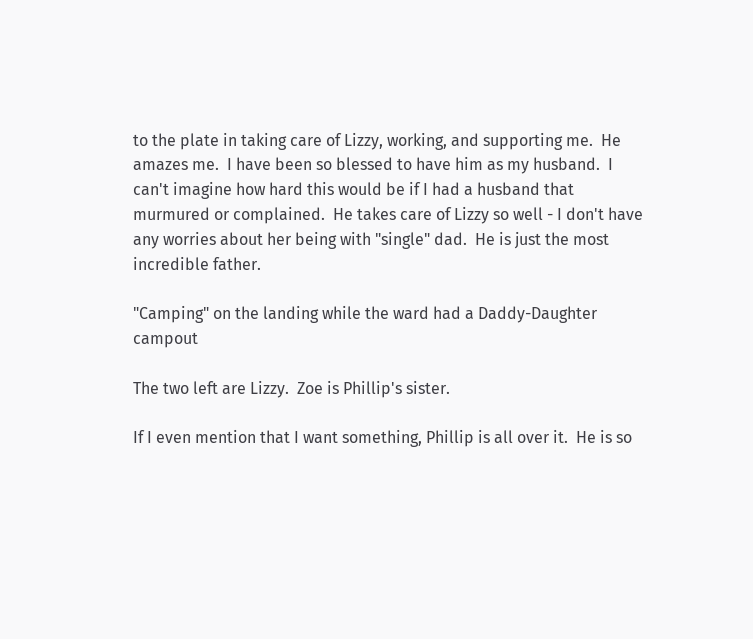to the plate in taking care of Lizzy, working, and supporting me.  He amazes me.  I have been so blessed to have him as my husband.  I can't imagine how hard this would be if I had a husband that murmured or complained.  He takes care of Lizzy so well - I don't have any worries about her being with "single" dad.  He is just the most incredible father.

"Camping" on the landing while the ward had a Daddy-Daughter campout

The two left are Lizzy.  Zoe is Phillip's sister.

If I even mention that I want something, Phillip is all over it.  He is so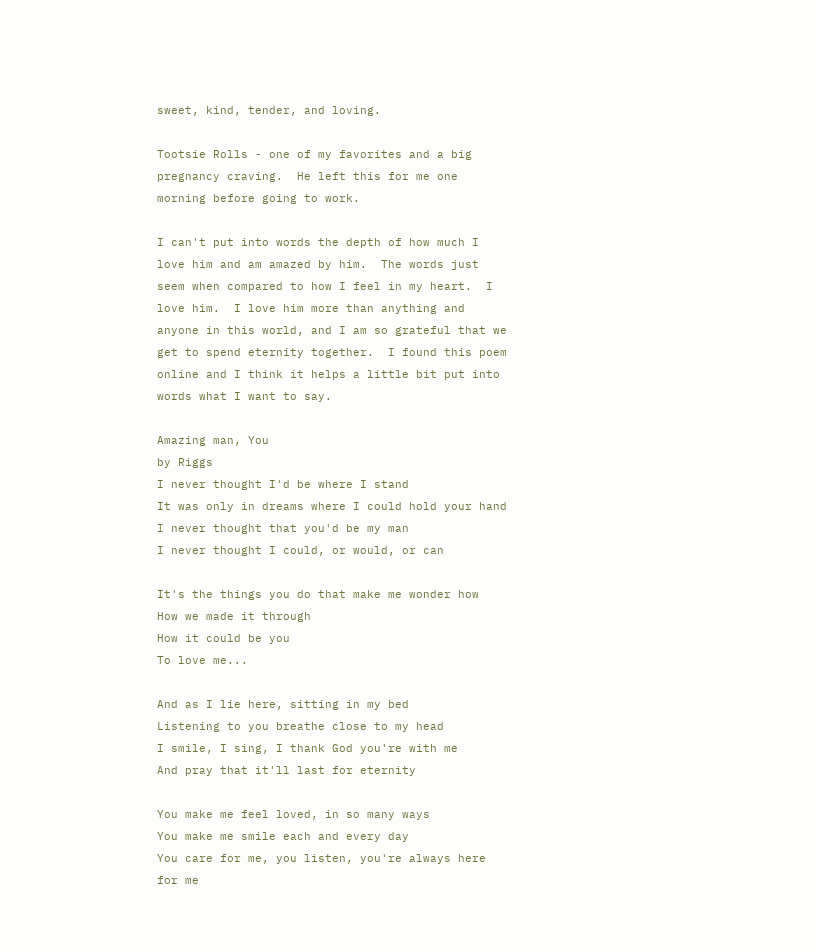sweet, kind, tender, and loving.

Tootsie Rolls - one of my favorites and a big pregnancy craving.  He left this for me one morning before going to work.

I can't put into words the depth of how much I love him and am amazed by him.  The words just seem when compared to how I feel in my heart.  I love him.  I love him more than anything and anyone in this world, and I am so grateful that we get to spend eternity together.  I found this poem online and I think it helps a little bit put into words what I want to say.

Amazing man, You
by Riggs
I never thought I'd be where I stand
It was only in dreams where I could hold your hand
I never thought that you'd be my man
I never thought I could, or would, or can

It's the things you do that make me wonder how
How we made it through
How it could be you
To love me...

And as I lie here, sitting in my bed
Listening to you breathe close to my head
I smile, I sing, I thank God you're with me
And pray that it'll last for eternity

You make me feel loved, in so many ways
You make me smile each and every day
You care for me, you listen, you're always here for me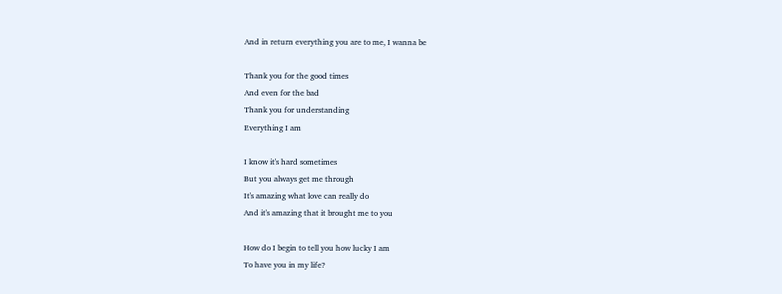And in return everything you are to me, I wanna be

Thank you for the good times
And even for the bad
Thank you for understanding
Everything I am

I know it's hard sometimes
But you always get me through
It's amazing what love can really do
And it's amazing that it brought me to you

How do I begin to tell you how lucky I am
To have you in my life?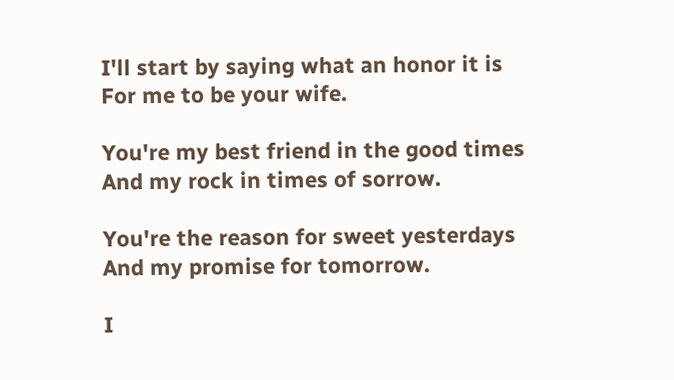I'll start by saying what an honor it is
For me to be your wife.

You're my best friend in the good times
And my rock in times of sorrow.

You're the reason for sweet yesterdays
And my promise for tomorrow.

I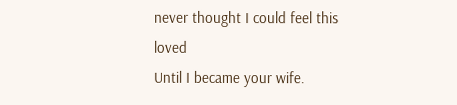never thought I could feel this loved
Until I became your wife.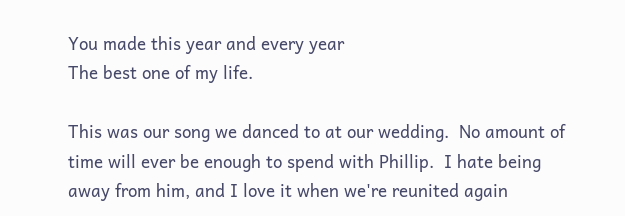You made this year and every year
The best one of my life.

This was our song we danced to at our wedding.  No amount of time will ever be enough to spend with Phillip.  I hate being away from him, and I love it when we're reunited again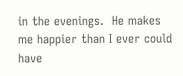in the evenings.  He makes me happier than I ever could have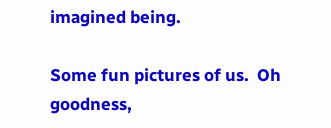imagined being.

Some fun pictures of us.  Oh goodness,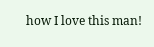how I love this man!